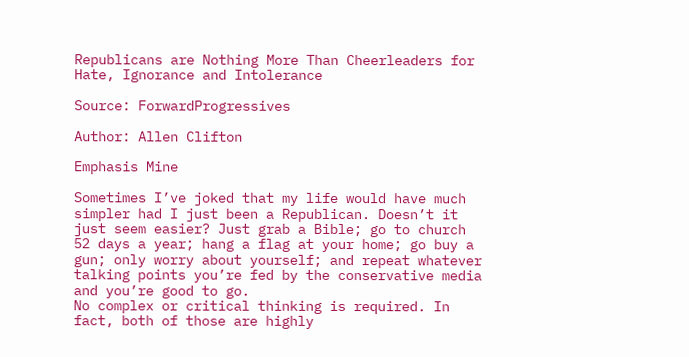Republicans are Nothing More Than Cheerleaders for Hate, Ignorance and Intolerance

Source: ForwardProgressives

Author: Allen Clifton

Emphasis Mine

Sometimes I’ve joked that my life would have much simpler had I just been a Republican. Doesn’t it just seem easier? Just grab a Bible; go to church 52 days a year; hang a flag at your home; go buy a gun; only worry about yourself; and repeat whatever talking points you’re fed by the conservative media and you’re good to go.
No complex or critical thinking is required. In fact, both of those are highly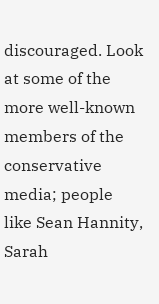discouraged. Look at some of the more well-known members of the conservative media; people like Sean Hannity, Sarah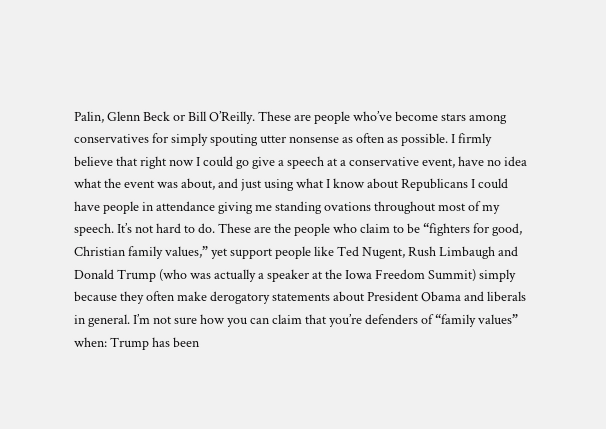Palin, Glenn Beck or Bill O’Reilly. These are people who’ve become stars among conservatives for simply spouting utter nonsense as often as possible. I firmly believe that right now I could go give a speech at a conservative event, have no idea what the event was about, and just using what I know about Republicans I could have people in attendance giving me standing ovations throughout most of my speech. It’s not hard to do. These are the people who claim to be “fighters for good, Christian family values,” yet support people like Ted Nugent, Rush Limbaugh and Donald Trump (who was actually a speaker at the Iowa Freedom Summit) simply because they often make derogatory statements about President Obama and liberals in general. I’m not sure how you can claim that you’re defenders of “family values” when: Trump has been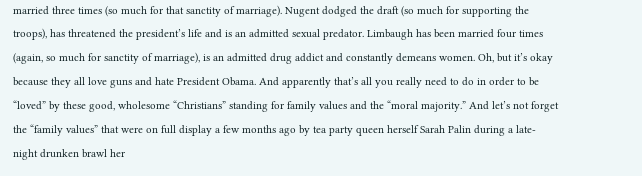married three times (so much for that sanctity of marriage). Nugent dodged the draft (so much for supporting the troops), has threatened the president’s life and is an admitted sexual predator. Limbaugh has been married four times (again, so much for sanctity of marriage), is an admitted drug addict and constantly demeans women. Oh, but it’s okay because they all love guns and hate President Obama. And apparently that’s all you really need to do in order to be “loved” by these good, wholesome “Christians” standing for family values and the “moral majority.” And let’s not forget the “family values” that were on full display a few months ago by tea party queen herself Sarah Palin during a late-night drunken brawl her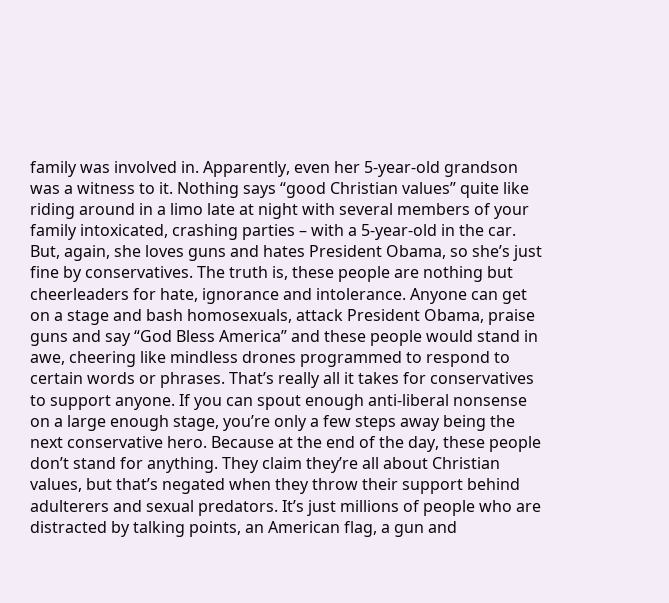family was involved in. Apparently, even her 5-year-old grandson was a witness to it. Nothing says “good Christian values” quite like riding around in a limo late at night with several members of your family intoxicated, crashing parties – with a 5-year-old in the car.
But, again, she loves guns and hates President Obama, so she’s just fine by conservatives. The truth is, these people are nothing but cheerleaders for hate, ignorance and intolerance. Anyone can get on a stage and bash homosexuals, attack President Obama, praise guns and say “God Bless America” and these people would stand in awe, cheering like mindless drones programmed to respond to certain words or phrases. That’s really all it takes for conservatives to support anyone. If you can spout enough anti-liberal nonsense on a large enough stage, you’re only a few steps away being the next conservative hero. Because at the end of the day, these people don’t stand for anything. They claim they’re all about Christian values, but that’s negated when they throw their support behind adulterers and sexual predators. It’s just millions of people who are distracted by talking points, an American flag, a gun and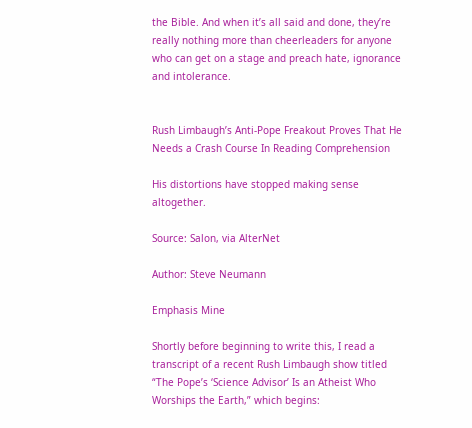the Bible. And when it’s all said and done, they’re really nothing more than cheerleaders for anyone who can get on a stage and preach hate, ignorance and intolerance.


Rush Limbaugh’s Anti-Pope Freakout Proves That He Needs a Crash Course In Reading Comprehension

His distortions have stopped making sense altogether.

Source: Salon, via AlterNet

Author: Steve Neumann

Emphasis Mine

Shortly before beginning to write this, I read a transcript of a recent Rush Limbaugh show titled “The Pope’s ‘Science Advisor’ Is an Atheist Who Worships the Earth,” which begins: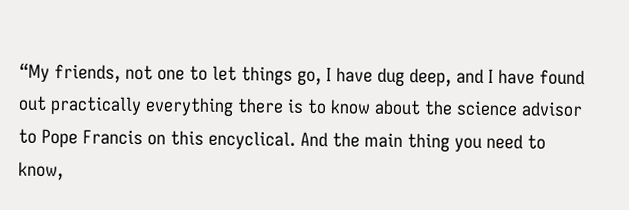“My friends, not one to let things go, I have dug deep, and I have found out practically everything there is to know about the science advisor to Pope Francis on this encyclical. And the main thing you need to know,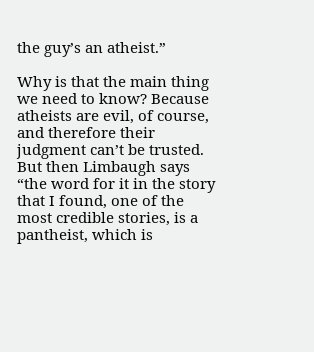the guy’s an atheist.”

Why is that the main thing we need to know? Because atheists are evil, of course, and therefore their judgment can’t be trusted. But then Limbaugh says “the word for it in the story that I found, one of the most credible stories, is a pantheist, which is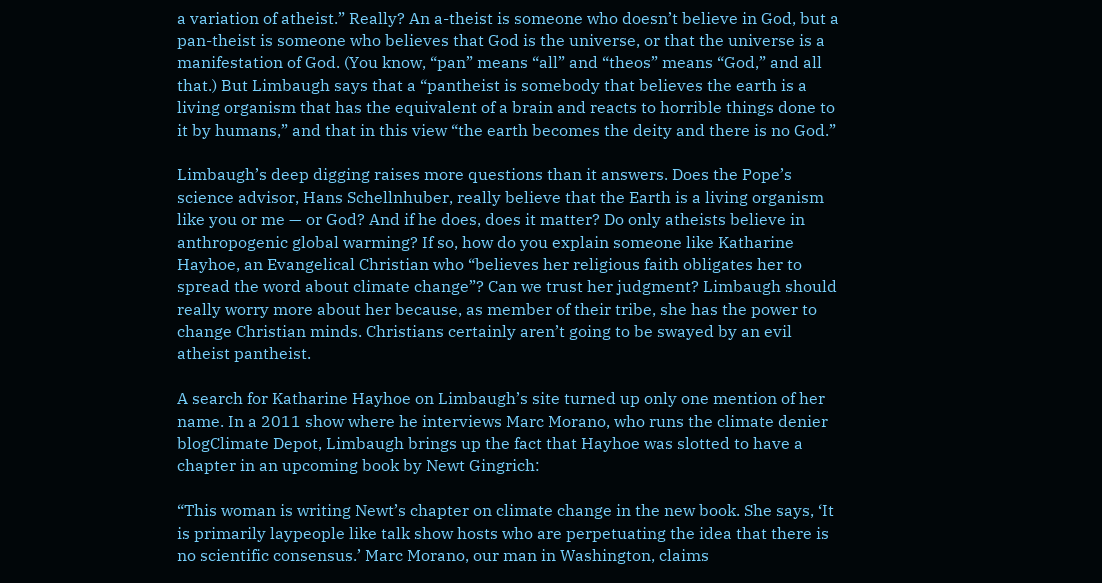a variation of atheist.” Really? An a-theist is someone who doesn’t believe in God, but a pan-theist is someone who believes that God is the universe, or that the universe is a manifestation of God. (You know, “pan” means “all” and “theos” means “God,” and all that.) But Limbaugh says that a “pantheist is somebody that believes the earth is a living organism that has the equivalent of a brain and reacts to horrible things done to it by humans,” and that in this view “the earth becomes the deity and there is no God.”

Limbaugh’s deep digging raises more questions than it answers. Does the Pope’s science advisor, Hans Schellnhuber, really believe that the Earth is a living organism like you or me — or God? And if he does, does it matter? Do only atheists believe in anthropogenic global warming? If so, how do you explain someone like Katharine Hayhoe, an Evangelical Christian who “believes her religious faith obligates her to spread the word about climate change”? Can we trust her judgment? Limbaugh should really worry more about her because, as member of their tribe, she has the power to change Christian minds. Christians certainly aren’t going to be swayed by an evil atheist pantheist.

A search for Katharine Hayhoe on Limbaugh’s site turned up only one mention of her name. In a 2011 show where he interviews Marc Morano, who runs the climate denier blogClimate Depot, Limbaugh brings up the fact that Hayhoe was slotted to have a chapter in an upcoming book by Newt Gingrich:

“This woman is writing Newt’s chapter on climate change in the new book. She says, ‘It is primarily laypeople like talk show hosts who are perpetuating the idea that there is no scientific consensus.’ Marc Morano, our man in Washington, claims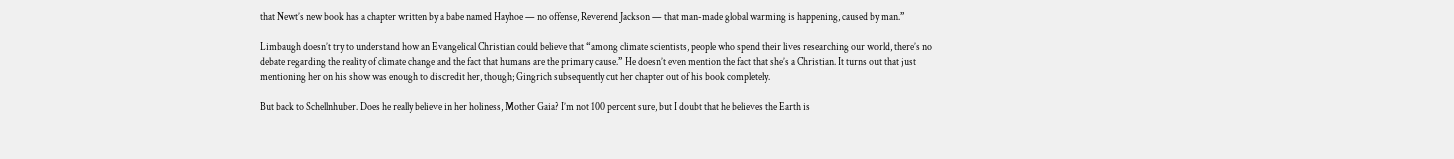that Newt’s new book has a chapter written by a babe named Hayhoe — no offense, Reverend Jackson — that man-made global warming is happening, caused by man.”

Limbaugh doesn’t try to understand how an Evangelical Christian could believe that “among climate scientists, people who spend their lives researching our world, there’s no debate regarding the reality of climate change and the fact that humans are the primary cause.” He doesn’t even mention the fact that she’s a Christian. It turns out that just mentioning her on his show was enough to discredit her, though; Gingrich subsequently cut her chapter out of his book completely.

But back to Schellnhuber. Does he really believe in her holiness, Mother Gaia? I’m not 100 percent sure, but I doubt that he believes the Earth is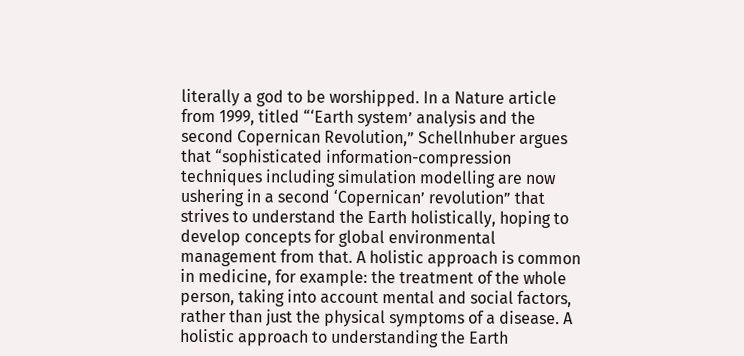literally a god to be worshipped. In a Nature article from 1999, titled “‘Earth system’ analysis and the second Copernican Revolution,” Schellnhuber argues that “sophisticated information-compression techniques including simulation modelling are now ushering in a second ‘Copernican’ revolution” that strives to understand the Earth holistically, hoping to develop concepts for global environmental management from that. A holistic approach is common in medicine, for example: the treatment of the whole person, taking into account mental and social factors, rather than just the physical symptoms of a disease. A holistic approach to understanding the Earth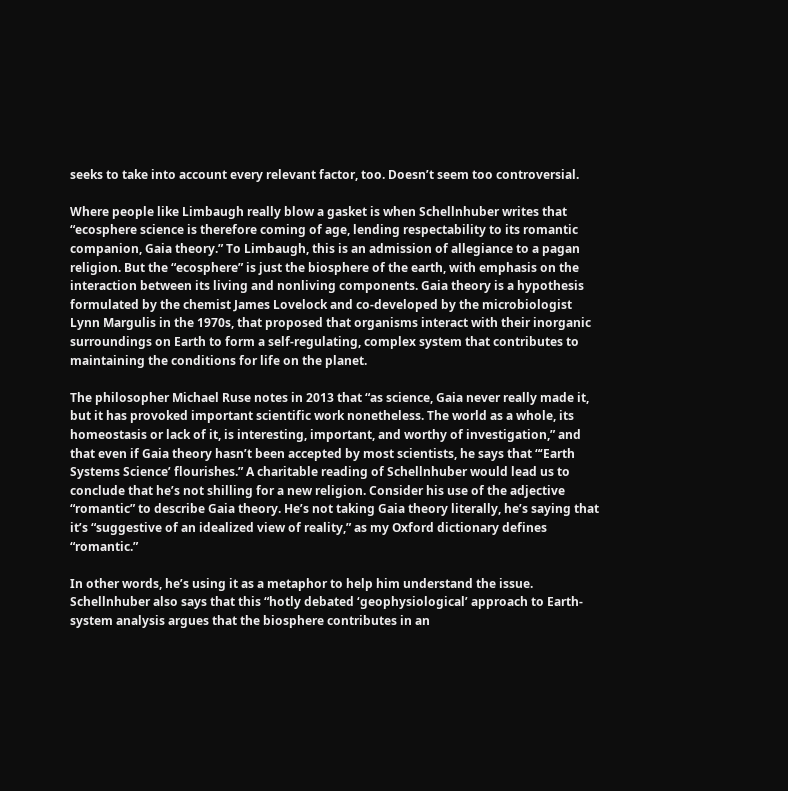seeks to take into account every relevant factor, too. Doesn’t seem too controversial.

Where people like Limbaugh really blow a gasket is when Schellnhuber writes that “ecosphere science is therefore coming of age, lending respectability to its romantic companion, Gaia theory.” To Limbaugh, this is an admission of allegiance to a pagan religion. But the “ecosphere” is just the biosphere of the earth, with emphasis on the interaction between its living and nonliving components. Gaia theory is a hypothesis formulated by the chemist James Lovelock and co-developed by the microbiologist Lynn Margulis in the 1970s, that proposed that organisms interact with their inorganic surroundings on Earth to form a self-regulating, complex system that contributes to maintaining the conditions for life on the planet.

The philosopher Michael Ruse notes in 2013 that “as science, Gaia never really made it, but it has provoked important scientific work nonetheless. The world as a whole, its homeostasis or lack of it, is interesting, important, and worthy of investigation,” and that even if Gaia theory hasn’t been accepted by most scientists, he says that “‘Earth Systems Science’ flourishes.” A charitable reading of Schellnhuber would lead us to conclude that he’s not shilling for a new religion. Consider his use of the adjective “romantic” to describe Gaia theory. He’s not taking Gaia theory literally, he’s saying that it’s “suggestive of an idealized view of reality,” as my Oxford dictionary defines “romantic.”

In other words, he’s using it as a metaphor to help him understand the issue. Schellnhuber also says that this “hotly debated ‘geophysiological’ approach to Earth-system analysis argues that the biosphere contributes in an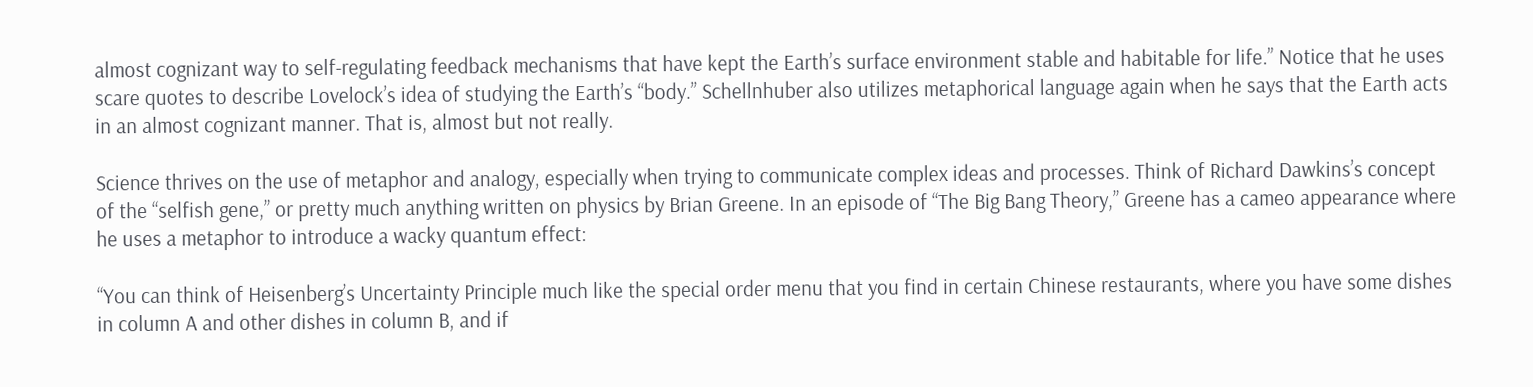almost cognizant way to self-regulating feedback mechanisms that have kept the Earth’s surface environment stable and habitable for life.” Notice that he uses scare quotes to describe Lovelock’s idea of studying the Earth’s “body.” Schellnhuber also utilizes metaphorical language again when he says that the Earth acts in an almost cognizant manner. That is, almost but not really.

Science thrives on the use of metaphor and analogy, especially when trying to communicate complex ideas and processes. Think of Richard Dawkins’s concept of the “selfish gene,” or pretty much anything written on physics by Brian Greene. In an episode of “The Big Bang Theory,” Greene has a cameo appearance where he uses a metaphor to introduce a wacky quantum effect:

“You can think of Heisenberg’s Uncertainty Principle much like the special order menu that you find in certain Chinese restaurants, where you have some dishes in column A and other dishes in column B, and if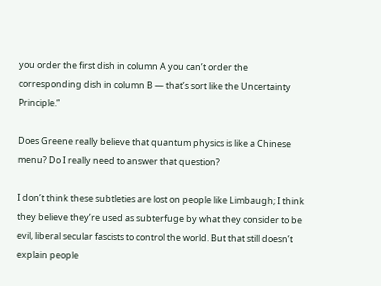you order the first dish in column A you can’t order the corresponding dish in column B — that’s sort like the Uncertainty Principle.”

Does Greene really believe that quantum physics is like a Chinese menu? Do I really need to answer that question?

I don’t think these subtleties are lost on people like Limbaugh; I think they believe they’re used as subterfuge by what they consider to be evil, liberal secular fascists to control the world. But that still doesn’t explain people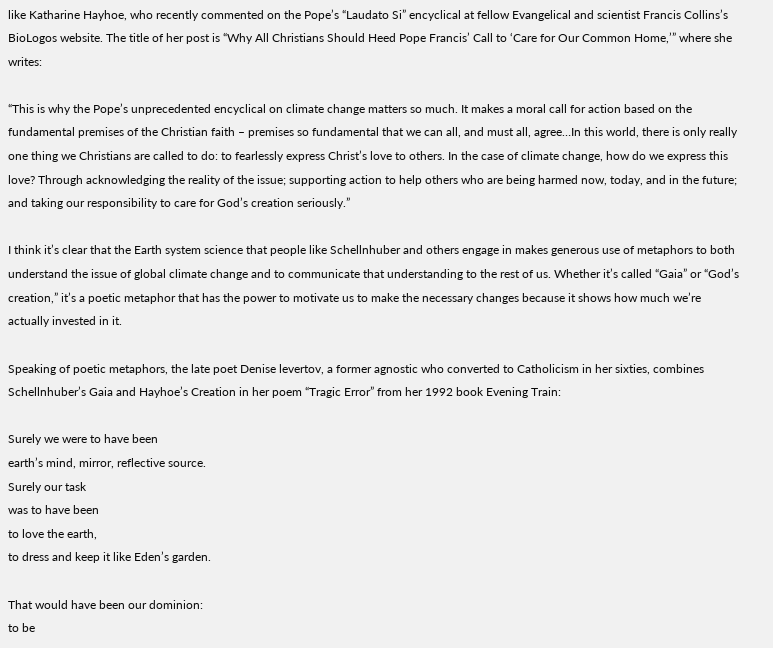like Katharine Hayhoe, who recently commented on the Pope’s “Laudato Si” encyclical at fellow Evangelical and scientist Francis Collins’s BioLogos website. The title of her post is “Why All Christians Should Heed Pope Francis’ Call to ‘Care for Our Common Home,’” where she writes:

“This is why the Pope’s unprecedented encyclical on climate change matters so much. It makes a moral call for action based on the fundamental premises of the Christian faith – premises so fundamental that we can all, and must all, agree…In this world, there is only really one thing we Christians are called to do: to fearlessly express Christ’s love to others. In the case of climate change, how do we express this love? Through acknowledging the reality of the issue; supporting action to help others who are being harmed now, today, and in the future; and taking our responsibility to care for God’s creation seriously.”

I think it’s clear that the Earth system science that people like Schellnhuber and others engage in makes generous use of metaphors to both understand the issue of global climate change and to communicate that understanding to the rest of us. Whether it’s called “Gaia” or “God’s creation,” it’s a poetic metaphor that has the power to motivate us to make the necessary changes because it shows how much we’re actually invested in it.

Speaking of poetic metaphors, the late poet Denise levertov, a former agnostic who converted to Catholicism in her sixties, combines Schellnhuber’s Gaia and Hayhoe’s Creation in her poem “Tragic Error” from her 1992 book Evening Train:

Surely we were to have been
earth’s mind, mirror, reflective source.
Surely our task
was to have been
to love the earth,
to dress and keep it like Eden’s garden.

That would have been our dominion:
to be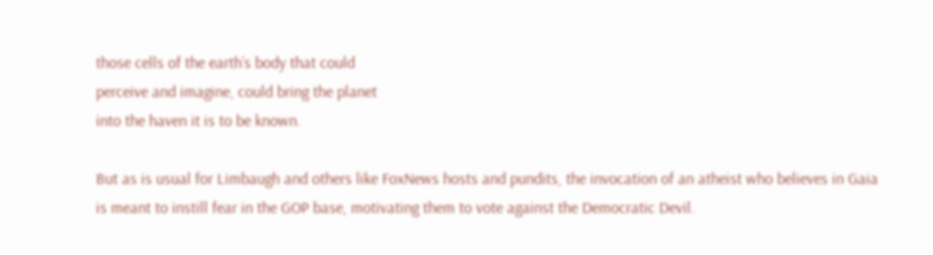those cells of the earth’s body that could
perceive and imagine, could bring the planet
into the haven it is to be known.

But as is usual for Limbaugh and others like FoxNews hosts and pundits, the invocation of an atheist who believes in Gaia is meant to instill fear in the GOP base, motivating them to vote against the Democratic Devil.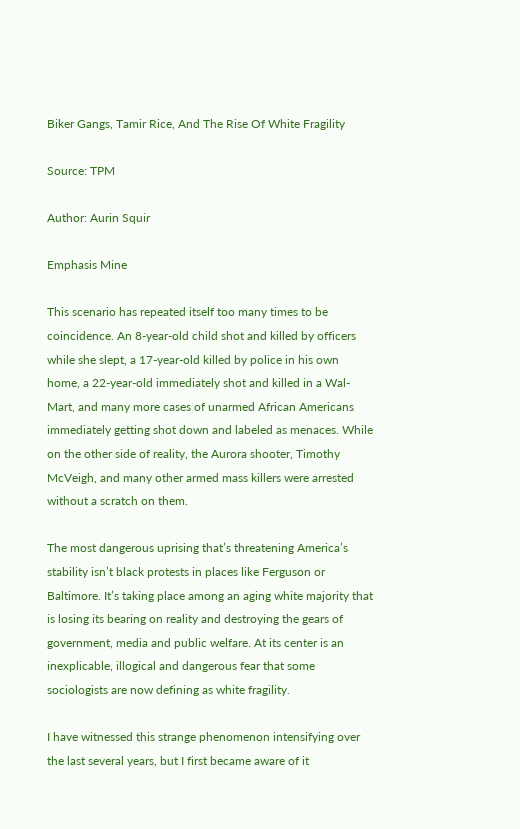Biker Gangs, Tamir Rice, And The Rise Of White Fragility

Source: TPM

Author: Aurin Squir

Emphasis Mine

This scenario has repeated itself too many times to be coincidence. An 8-year-old child shot and killed by officers while she slept, a 17-year-old killed by police in his own home, a 22-year-old immediately shot and killed in a Wal-Mart, and many more cases of unarmed African Americans immediately getting shot down and labeled as menaces. While on the other side of reality, the Aurora shooter, Timothy McVeigh, and many other armed mass killers were arrested without a scratch on them.

The most dangerous uprising that’s threatening America’s stability isn’t black protests in places like Ferguson or Baltimore. It’s taking place among an aging white majority that is losing its bearing on reality and destroying the gears of government, media and public welfare. At its center is an inexplicable, illogical and dangerous fear that some sociologists are now defining as white fragility.

I have witnessed this strange phenomenon intensifying over the last several years, but I first became aware of it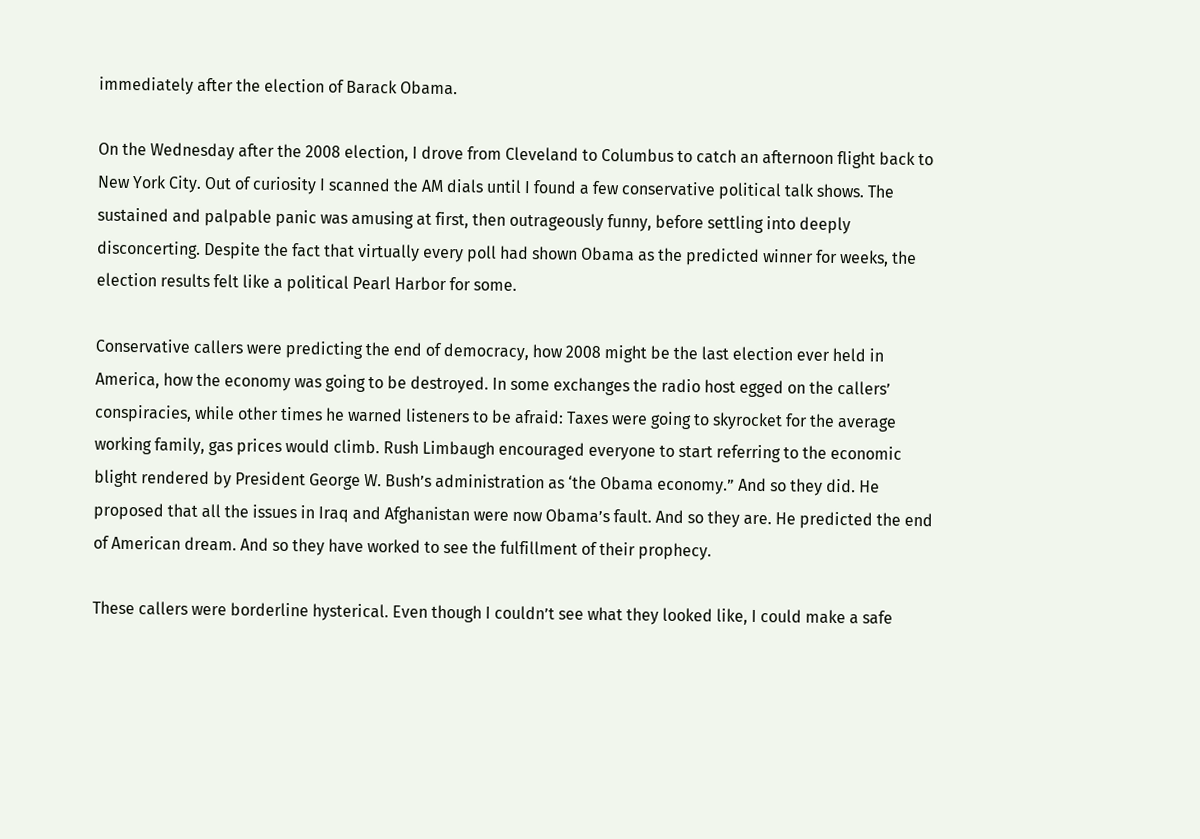immediately after the election of Barack Obama.

On the Wednesday after the 2008 election, I drove from Cleveland to Columbus to catch an afternoon flight back to New York City. Out of curiosity I scanned the AM dials until I found a few conservative political talk shows. The sustained and palpable panic was amusing at first, then outrageously funny, before settling into deeply disconcerting. Despite the fact that virtually every poll had shown Obama as the predicted winner for weeks, the election results felt like a political Pearl Harbor for some.

Conservative callers were predicting the end of democracy, how 2008 might be the last election ever held in America, how the economy was going to be destroyed. In some exchanges the radio host egged on the callers’ conspiracies, while other times he warned listeners to be afraid: Taxes were going to skyrocket for the average working family, gas prices would climb. Rush Limbaugh encouraged everyone to start referring to the economic blight rendered by President George W. Bush’s administration as ‘the Obama economy.” And so they did. He proposed that all the issues in Iraq and Afghanistan were now Obama’s fault. And so they are. He predicted the end of American dream. And so they have worked to see the fulfillment of their prophecy.

These callers were borderline hysterical. Even though I couldn’t see what they looked like, I could make a safe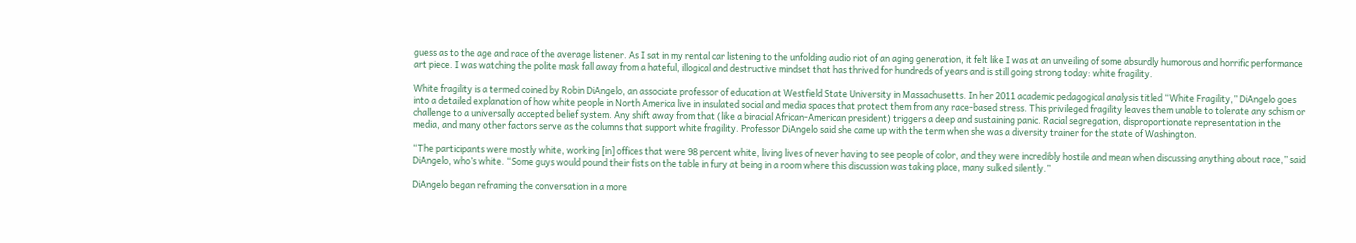guess as to the age and race of the average listener. As I sat in my rental car listening to the unfolding audio riot of an aging generation, it felt like I was at an unveiling of some absurdly humorous and horrific performance art piece. I was watching the polite mask fall away from a hateful, illogical and destructive mindset that has thrived for hundreds of years and is still going strong today: white fragility.

White fragility is a termed coined by Robin DiAngelo, an associate professor of education at Westfield State University in Massachusetts. In her 2011 academic pedagogical analysis titled “White Fragility,” DiAngelo goes into a detailed explanation of how white people in North America live in insulated social and media spaces that protect them from any race-based stress. This privileged fragility leaves them unable to tolerate any schism or challenge to a universally accepted belief system. Any shift away from that (like a biracial African-American president) triggers a deep and sustaining panic. Racial segregation, disproportionate representation in the media, and many other factors serve as the columns that support white fragility. Professor DiAngelo said she came up with the term when she was a diversity trainer for the state of Washington.

“The participants were mostly white, working [in] offices that were 98 percent white, living lives of never having to see people of color, and they were incredibly hostile and mean when discussing anything about race,” said DiAngelo, who’s white. “Some guys would pound their fists on the table in fury at being in a room where this discussion was taking place, many sulked silently.”

DiAngelo began reframing the conversation in a more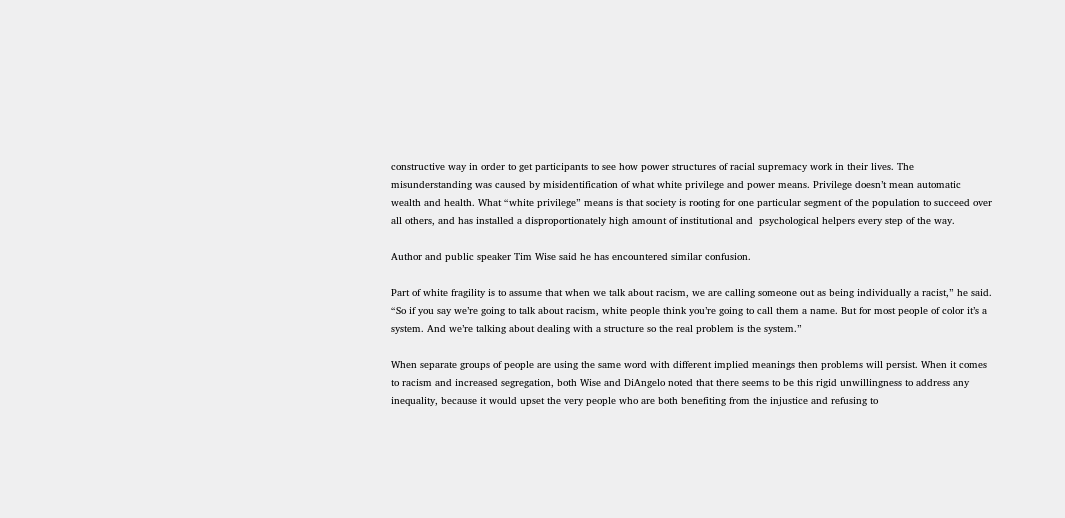constructive way in order to get participants to see how power structures of racial supremacy work in their lives. The misunderstanding was caused by misidentification of what white privilege and power means. Privilege doesn’t mean automatic wealth and health. What “white privilege” means is that society is rooting for one particular segment of the population to succeed over all others, and has installed a disproportionately high amount of institutional and  psychological helpers every step of the way.

Author and public speaker Tim Wise said he has encountered similar confusion.

Part of white fragility is to assume that when we talk about racism, we are calling someone out as being individually a racist,” he said. “So if you say we’re going to talk about racism, white people think you’re going to call them a name. But for most people of color it’s a system. And we’re talking about dealing with a structure so the real problem is the system.”

When separate groups of people are using the same word with different implied meanings then problems will persist. When it comes to racism and increased segregation, both Wise and DiAngelo noted that there seems to be this rigid unwillingness to address any inequality, because it would upset the very people who are both benefiting from the injustice and refusing to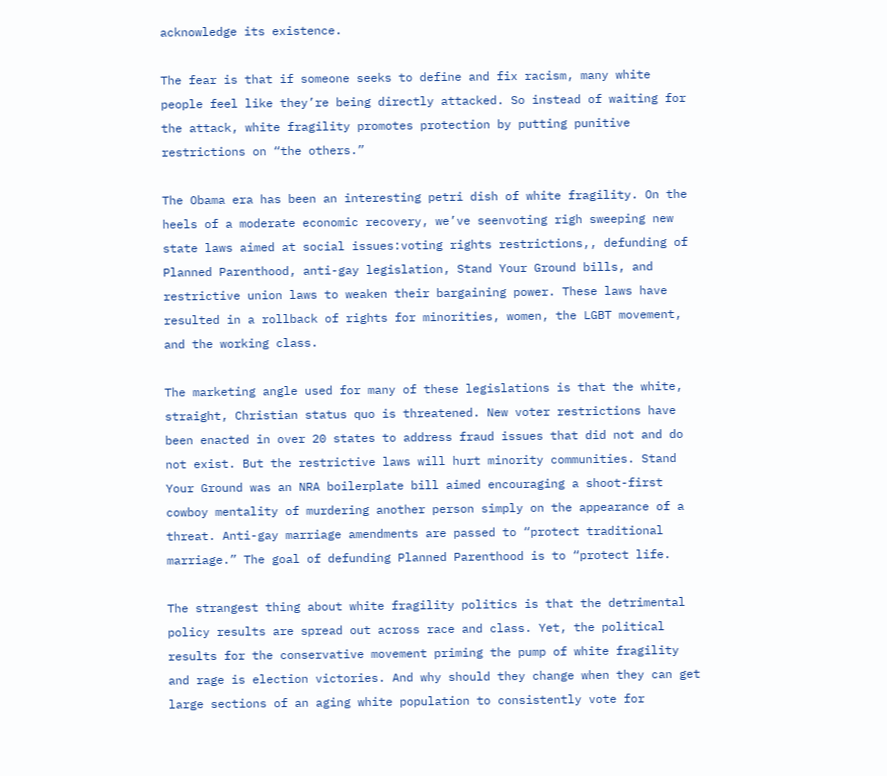acknowledge its existence.

The fear is that if someone seeks to define and fix racism, many white people feel like they’re being directly attacked. So instead of waiting for the attack, white fragility promotes protection by putting punitive restrictions on “the others.”

The Obama era has been an interesting petri dish of white fragility. On the heels of a moderate economic recovery, we’ve seenvoting righ sweeping new state laws aimed at social issues:voting rights restrictions,, defunding of Planned Parenthood, anti-gay legislation, Stand Your Ground bills, and restrictive union laws to weaken their bargaining power. These laws have resulted in a rollback of rights for minorities, women, the LGBT movement, and the working class.

The marketing angle used for many of these legislations is that the white, straight, Christian status quo is threatened. New voter restrictions have been enacted in over 20 states to address fraud issues that did not and do not exist. But the restrictive laws will hurt minority communities. Stand Your Ground was an NRA boilerplate bill aimed encouraging a shoot-first cowboy mentality of murdering another person simply on the appearance of a threat. Anti-gay marriage amendments are passed to “protect traditional marriage.” The goal of defunding Planned Parenthood is to “protect life.

The strangest thing about white fragility politics is that the detrimental policy results are spread out across race and class. Yet, the political results for the conservative movement priming the pump of white fragility and rage is election victories. And why should they change when they can get large sections of an aging white population to consistently vote for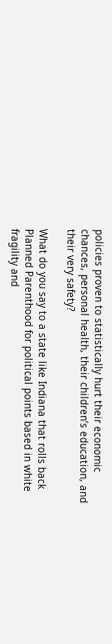policies proven to statistically hurt their economic chances, personal health, their children’s education, and their very safety?

What do you say to a state like Indiana that rolls back Planned Parenthood for political points based in white fragility and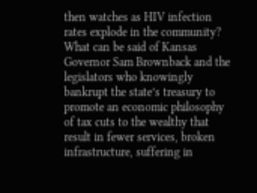then watches as HIV infection rates explode in the community? What can be said of Kansas Governor Sam Brownback and the legislators who knowingly bankrupt the state’s treasury to promote an economic philosophy of tax cuts to the wealthy that result in fewer services, broken infrastructure, suffering in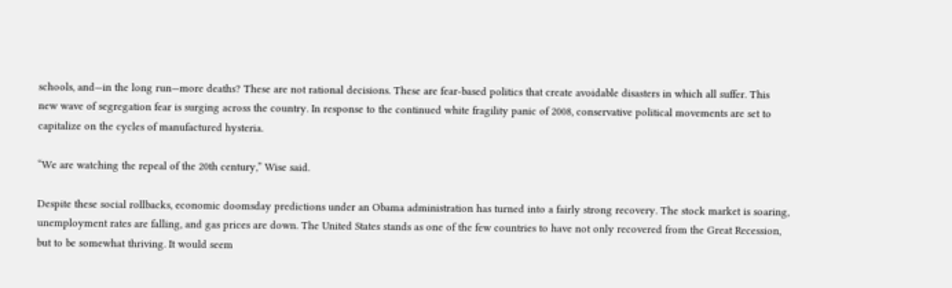schools, and—in the long run—more deaths? These are not rational decisions. These are fear-based politics that create avoidable disasters in which all suffer. This new wave of segregation fear is surging across the country. In response to the continued white fragility panic of 2008, conservative political movements are set to capitalize on the cycles of manufactured hysteria.

“We are watching the repeal of the 20th century,” Wise said.

Despite these social rollbacks, economic doomsday predictions under an Obama administration has turned into a fairly strong recovery. The stock market is soaring, unemployment rates are falling, and gas prices are down. The United States stands as one of the few countries to have not only recovered from the Great Recession, but to be somewhat thriving. It would seem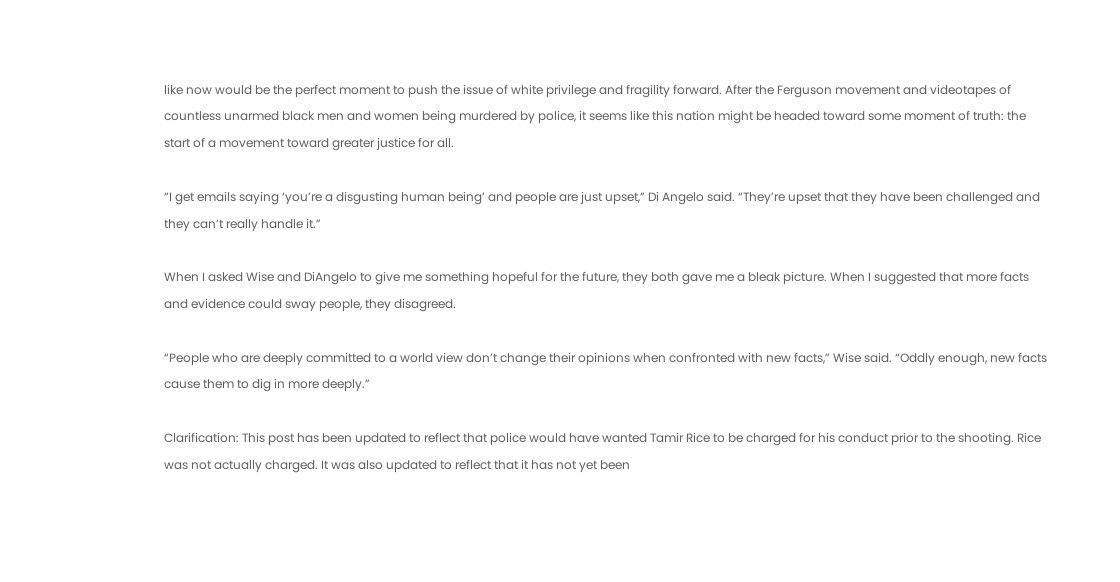like now would be the perfect moment to push the issue of white privilege and fragility forward. After the Ferguson movement and videotapes of countless unarmed black men and women being murdered by police, it seems like this nation might be headed toward some moment of truth: the start of a movement toward greater justice for all.

“I get emails saying ‘you’re a disgusting human being’ and people are just upset,” Di Angelo said. “They’re upset that they have been challenged and they can’t really handle it.”

When I asked Wise and DiAngelo to give me something hopeful for the future, they both gave me a bleak picture. When I suggested that more facts and evidence could sway people, they disagreed.

“People who are deeply committed to a world view don’t change their opinions when confronted with new facts,” Wise said. “Oddly enough, new facts cause them to dig in more deeply.”

Clarification: This post has been updated to reflect that police would have wanted Tamir Rice to be charged for his conduct prior to the shooting. Rice was not actually charged. It was also updated to reflect that it has not yet been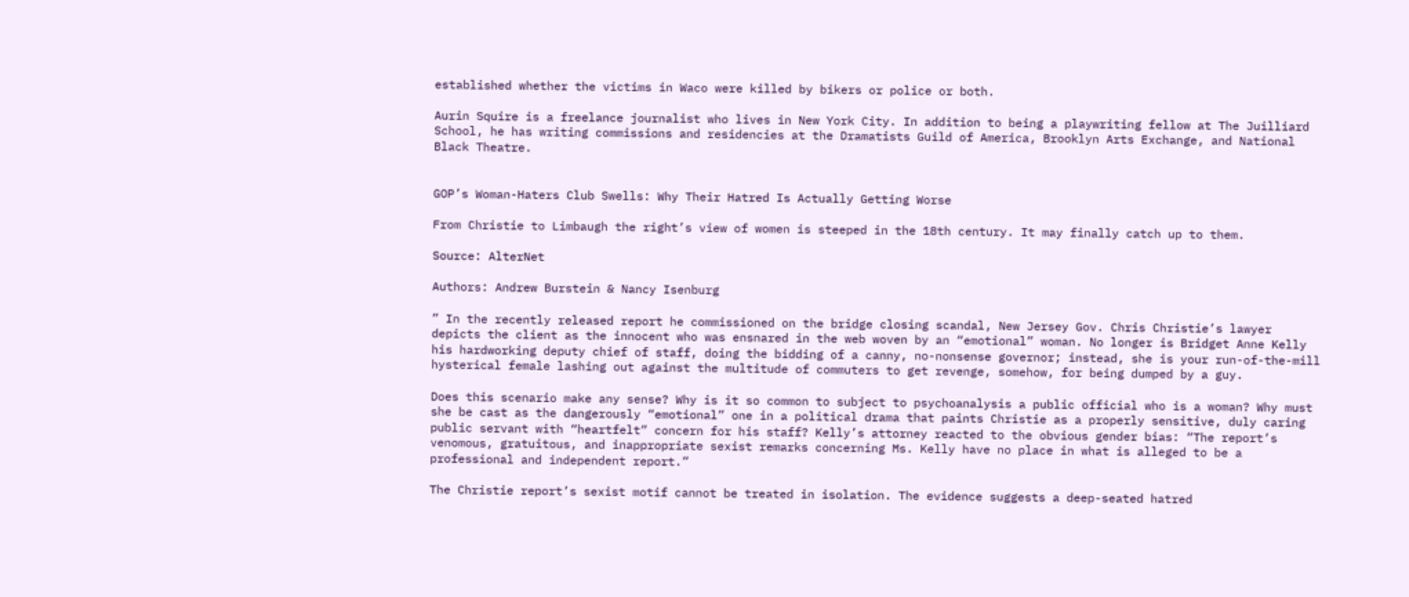established whether the victims in Waco were killed by bikers or police or both.

Aurin Squire is a freelance journalist who lives in New York City. In addition to being a playwriting fellow at The Juilliard School, he has writing commissions and residencies at the Dramatists Guild of America, Brooklyn Arts Exchange, and National Black Theatre.


GOP’s Woman-Haters Club Swells: Why Their Hatred Is Actually Getting Worse

From Christie to Limbaugh the right’s view of women is steeped in the 18th century. It may finally catch up to them.

Source: AlterNet

Authors: Andrew Burstein & Nancy Isenburg

” In the recently released report he commissioned on the bridge closing scandal, New Jersey Gov. Chris Christie’s lawyer depicts the client as the innocent who was ensnared in the web woven by an “emotional” woman. No longer is Bridget Anne Kelly his hardworking deputy chief of staff, doing the bidding of a canny, no-nonsense governor; instead, she is your run-of-the-mill hysterical female lashing out against the multitude of commuters to get revenge, somehow, for being dumped by a guy.

Does this scenario make any sense? Why is it so common to subject to psychoanalysis a public official who is a woman? Why must she be cast as the dangerously “emotional” one in a political drama that paints Christie as a properly sensitive, duly caring public servant with “heartfelt” concern for his staff? Kelly’s attorney reacted to the obvious gender bias: “The report’s venomous, gratuitous, and inappropriate sexist remarks concerning Ms. Kelly have no place in what is alleged to be a professional and independent report.”

The Christie report’s sexist motif cannot be treated in isolation. The evidence suggests a deep-seated hatred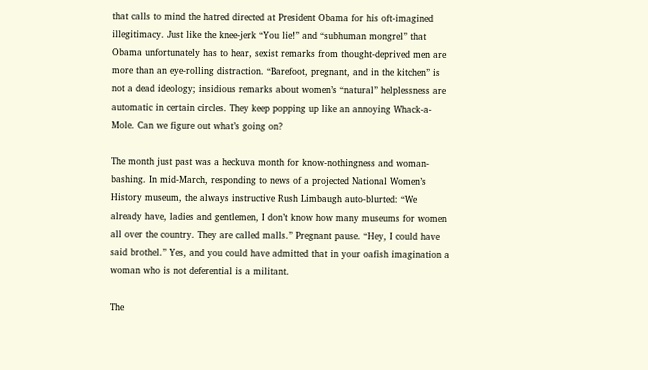that calls to mind the hatred directed at President Obama for his oft-imagined illegitimacy. Just like the knee-jerk “You lie!” and “subhuman mongrel” that Obama unfortunately has to hear, sexist remarks from thought-deprived men are more than an eye-rolling distraction. “Barefoot, pregnant, and in the kitchen” is not a dead ideology; insidious remarks about women’s “natural” helplessness are automatic in certain circles. They keep popping up like an annoying Whack-a-Mole. Can we figure out what’s going on?

The month just past was a heckuva month for know-nothingness and woman-bashing. In mid-March, responding to news of a projected National Women’s History museum, the always instructive Rush Limbaugh auto-blurted: “We already have, ladies and gentlemen, I don’t know how many museums for women all over the country. They are called malls.” Pregnant pause. “Hey, I could have said brothel.” Yes, and you could have admitted that in your oafish imagination a woman who is not deferential is a militant.

The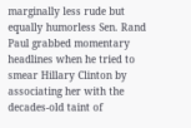marginally less rude but equally humorless Sen. Rand Paul grabbed momentary headlines when he tried to smear Hillary Clinton by associating her with the decades-old taint of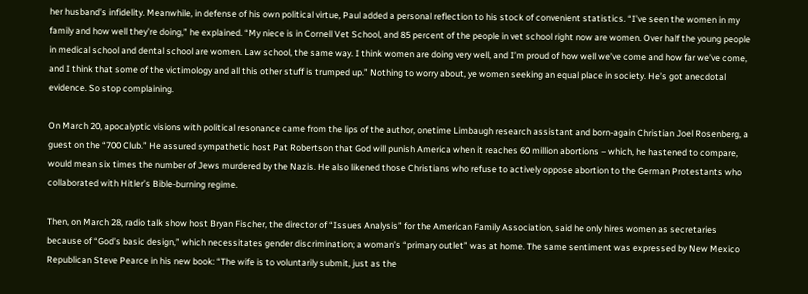her husband’s infidelity. Meanwhile, in defense of his own political virtue, Paul added a personal reflection to his stock of convenient statistics. “I’ve seen the women in my family and how well they’re doing,” he explained. “My niece is in Cornell Vet School, and 85 percent of the people in vet school right now are women. Over half the young people in medical school and dental school are women. Law school, the same way. I think women are doing very well, and I’m proud of how well we’ve come and how far we’ve come, and I think that some of the victimology and all this other stuff is trumped up.” Nothing to worry about, ye women seeking an equal place in society. He’s got anecdotal evidence. So stop complaining.

On March 20, apocalyptic visions with political resonance came from the lips of the author, onetime Limbaugh research assistant and born-again Christian Joel Rosenberg, a guest on the “700 Club.” He assured sympathetic host Pat Robertson that God will punish America when it reaches 60 million abortions – which, he hastened to compare, would mean six times the number of Jews murdered by the Nazis. He also likened those Christians who refuse to actively oppose abortion to the German Protestants who collaborated with Hitler’s Bible-burning regime.

Then, on March 28, radio talk show host Bryan Fischer, the director of “Issues Analysis” for the American Family Association, said he only hires women as secretaries because of “God’s basic design,” which necessitates gender discrimination; a woman’s “primary outlet” was at home. The same sentiment was expressed by New Mexico Republican Steve Pearce in his new book: “The wife is to voluntarily submit, just as the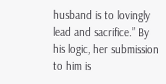husband is to lovingly lead and sacrifice.” By his logic, her submission to him is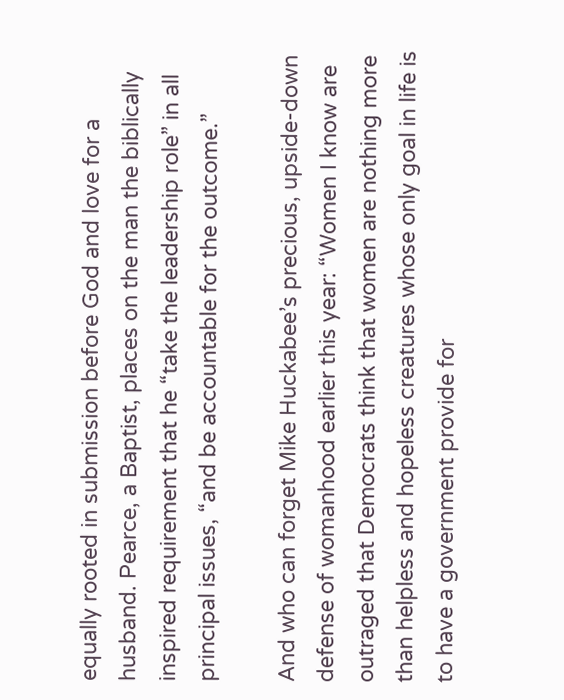equally rooted in submission before God and love for a husband. Pearce, a Baptist, places on the man the biblically inspired requirement that he “take the leadership role” in all principal issues, “and be accountable for the outcome.”

And who can forget Mike Huckabee’s precious, upside-down defense of womanhood earlier this year: “Women I know are outraged that Democrats think that women are nothing more than helpless and hopeless creatures whose only goal in life is to have a government provide for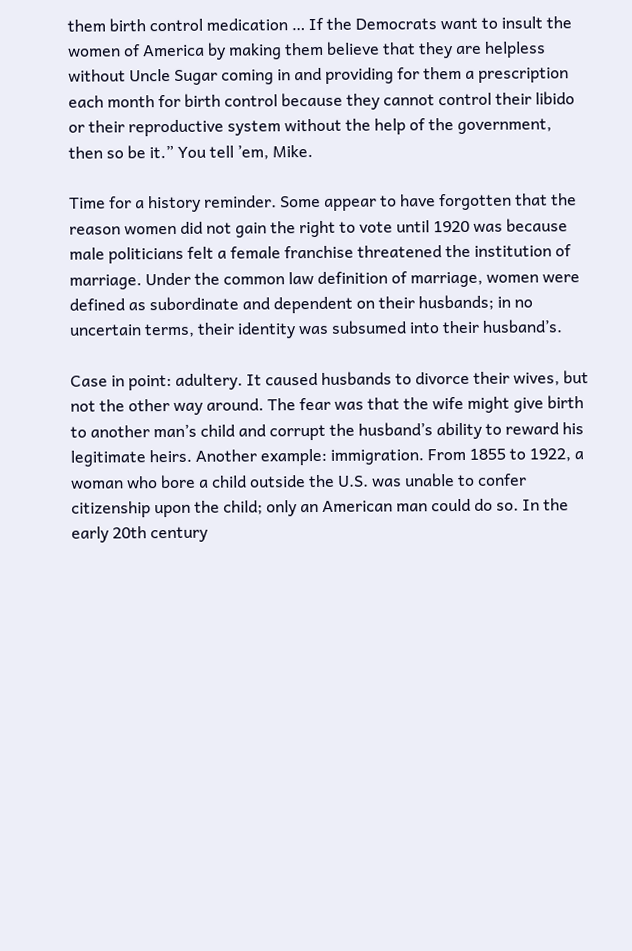them birth control medication … If the Democrats want to insult the women of America by making them believe that they are helpless without Uncle Sugar coming in and providing for them a prescription each month for birth control because they cannot control their libido or their reproductive system without the help of the government, then so be it.” You tell ’em, Mike.

Time for a history reminder. Some appear to have forgotten that the reason women did not gain the right to vote until 1920 was because male politicians felt a female franchise threatened the institution of marriage. Under the common law definition of marriage, women were defined as subordinate and dependent on their husbands; in no uncertain terms, their identity was subsumed into their husband’s.

Case in point: adultery. It caused husbands to divorce their wives, but not the other way around. The fear was that the wife might give birth to another man’s child and corrupt the husband’s ability to reward his legitimate heirs. Another example: immigration. From 1855 to 1922, a woman who bore a child outside the U.S. was unable to confer citizenship upon the child; only an American man could do so. In the early 20th century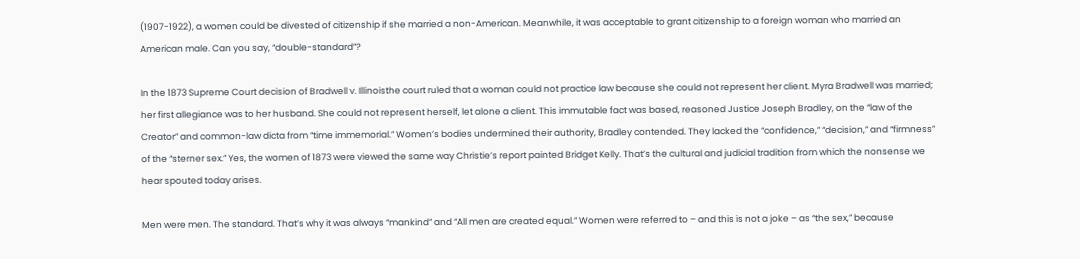(1907-1922), a women could be divested of citizenship if she married a non-American. Meanwhile, it was acceptable to grant citizenship to a foreign woman who married an American male. Can you say, “double-standard”?

In the 1873 Supreme Court decision of Bradwell v. Illinoisthe court ruled that a woman could not practice law because she could not represent her client. Myra Bradwell was married; her first allegiance was to her husband. She could not represent herself, let alone a client. This immutable fact was based, reasoned Justice Joseph Bradley, on the “law of the Creator” and common-law dicta from “time immemorial.” Women’s bodies undermined their authority, Bradley contended. They lacked the “confidence,” “decision,” and “firmness” of the “sterner sex.” Yes, the women of 1873 were viewed the same way Christie’s report painted Bridget Kelly. That’s the cultural and judicial tradition from which the nonsense we hear spouted today arises.

Men were men. The standard. That’s why it was always “mankind” and “All men are created equal.” Women were referred to – and this is not a joke – as “the sex,” because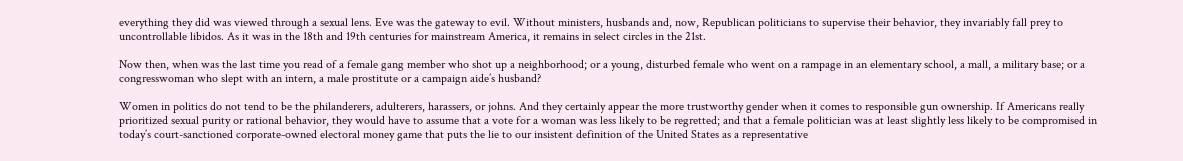everything they did was viewed through a sexual lens. Eve was the gateway to evil. Without ministers, husbands and, now, Republican politicians to supervise their behavior, they invariably fall prey to uncontrollable libidos. As it was in the 18th and 19th centuries for mainstream America, it remains in select circles in the 21st.

Now then, when was the last time you read of a female gang member who shot up a neighborhood; or a young, disturbed female who went on a rampage in an elementary school, a mall, a military base; or a congresswoman who slept with an intern, a male prostitute or a campaign aide’s husband?

Women in politics do not tend to be the philanderers, adulterers, harassers, or johns. And they certainly appear the more trustworthy gender when it comes to responsible gun ownership. If Americans really prioritized sexual purity or rational behavior, they would have to assume that a vote for a woman was less likely to be regretted; and that a female politician was at least slightly less likely to be compromised in today’s court-sanctioned corporate-owned electoral money game that puts the lie to our insistent definition of the United States as a representative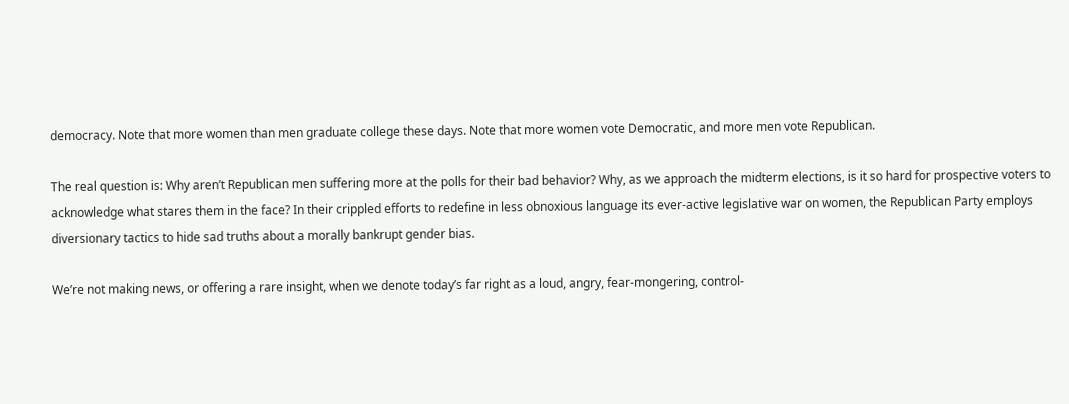democracy. Note that more women than men graduate college these days. Note that more women vote Democratic, and more men vote Republican.

The real question is: Why aren’t Republican men suffering more at the polls for their bad behavior? Why, as we approach the midterm elections, is it so hard for prospective voters to acknowledge what stares them in the face? In their crippled efforts to redefine in less obnoxious language its ever-active legislative war on women, the Republican Party employs diversionary tactics to hide sad truths about a morally bankrupt gender bias.

We’re not making news, or offering a rare insight, when we denote today’s far right as a loud, angry, fear-mongering, control-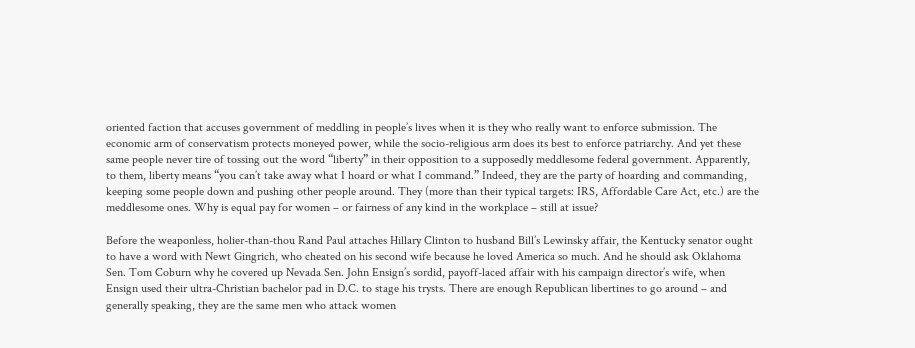oriented faction that accuses government of meddling in people’s lives when it is they who really want to enforce submission. The economic arm of conservatism protects moneyed power, while the socio-religious arm does its best to enforce patriarchy. And yet these same people never tire of tossing out the word “liberty” in their opposition to a supposedly meddlesome federal government. Apparently, to them, liberty means “you can’t take away what I hoard or what I command.” Indeed, they are the party of hoarding and commanding, keeping some people down and pushing other people around. They (more than their typical targets: IRS, Affordable Care Act, etc.) are the meddlesome ones. Why is equal pay for women – or fairness of any kind in the workplace – still at issue?

Before the weaponless, holier-than-thou Rand Paul attaches Hillary Clinton to husband Bill’s Lewinsky affair, the Kentucky senator ought to have a word with Newt Gingrich, who cheated on his second wife because he loved America so much. And he should ask Oklahoma Sen. Tom Coburn why he covered up Nevada Sen. John Ensign’s sordid, payoff-laced affair with his campaign director’s wife, when Ensign used their ultra-Christian bachelor pad in D.C. to stage his trysts. There are enough Republican libertines to go around – and generally speaking, they are the same men who attack women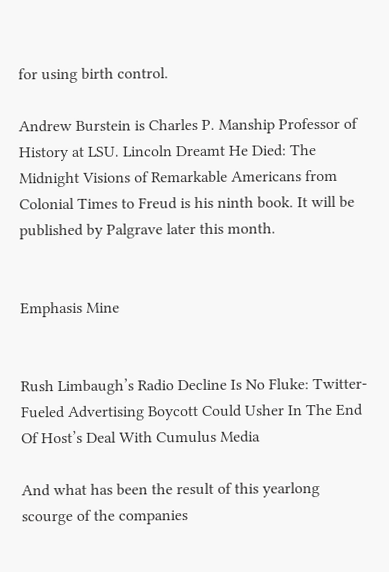for using birth control.

Andrew Burstein is Charles P. Manship Professor of History at LSU. Lincoln Dreamt He Died: The Midnight Visions of Remarkable Americans from Colonial Times to Freud is his ninth book. It will be published by Palgrave later this month.


Emphasis Mine


Rush Limbaugh’s Radio Decline Is No Fluke: Twitter-Fueled Advertising Boycott Could Usher In The End Of Host’s Deal With Cumulus Media

And what has been the result of this yearlong scourge of the companies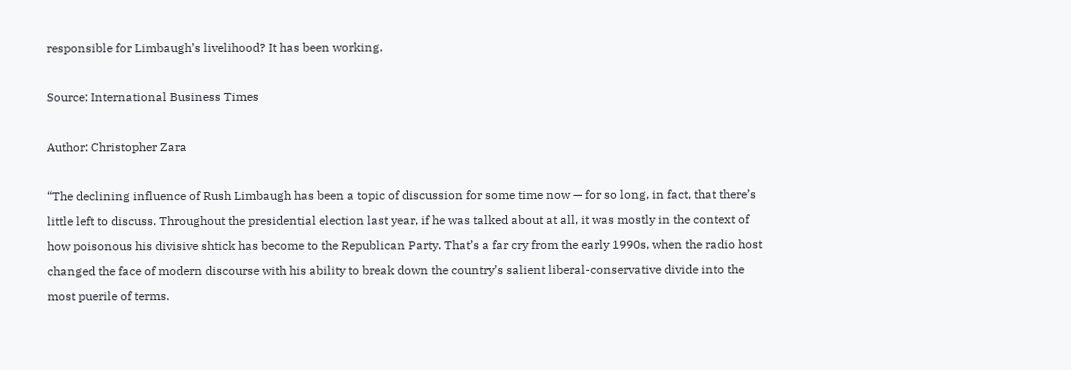responsible for Limbaugh’s livelihood? It has been working.

Source: International Business Times

Author: Christopher Zara

“The declining influence of Rush Limbaugh has been a topic of discussion for some time now — for so long, in fact, that there’s little left to discuss. Throughout the presidential election last year, if he was talked about at all, it was mostly in the context of how poisonous his divisive shtick has become to the Republican Party. That’s a far cry from the early 1990s, when the radio host changed the face of modern discourse with his ability to break down the country’s salient liberal-conservative divide into the most puerile of terms.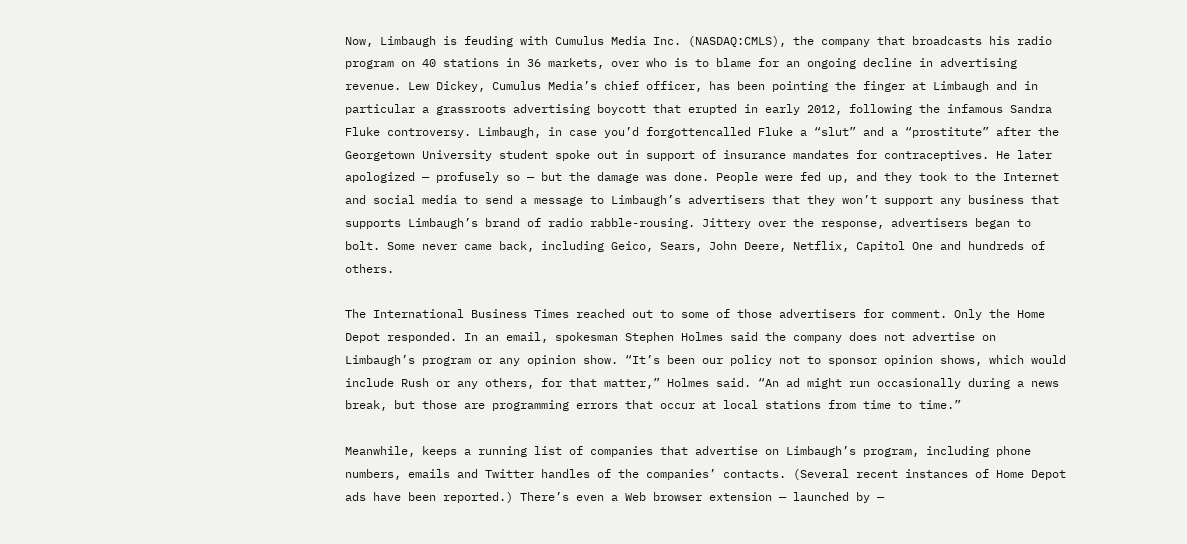Now, Limbaugh is feuding with Cumulus Media Inc. (NASDAQ:CMLS), the company that broadcasts his radio program on 40 stations in 36 markets, over who is to blame for an ongoing decline in advertising revenue. Lew Dickey, Cumulus Media’s chief officer, has been pointing the finger at Limbaugh and in particular a grassroots advertising boycott that erupted in early 2012, following the infamous Sandra Fluke controversy. Limbaugh, in case you’d forgottencalled Fluke a “slut” and a “prostitute” after the Georgetown University student spoke out in support of insurance mandates for contraceptives. He later apologized — profusely so — but the damage was done. People were fed up, and they took to the Internet and social media to send a message to Limbaugh’s advertisers that they won’t support any business that supports Limbaugh’s brand of radio rabble-rousing. Jittery over the response, advertisers began to bolt. Some never came back, including Geico, Sears, John Deere, Netflix, Capitol One and hundreds of others.

The International Business Times reached out to some of those advertisers for comment. Only the Home Depot responded. In an email, spokesman Stephen Holmes said the company does not advertise on Limbaugh’s program or any opinion show. “It’s been our policy not to sponsor opinion shows, which would include Rush or any others, for that matter,” Holmes said. “An ad might run occasionally during a news break, but those are programming errors that occur at local stations from time to time.”

Meanwhile, keeps a running list of companies that advertise on Limbaugh’s program, including phone numbers, emails and Twitter handles of the companies’ contacts. (Several recent instances of Home Depot ads have been reported.) There’s even a Web browser extension — launched by —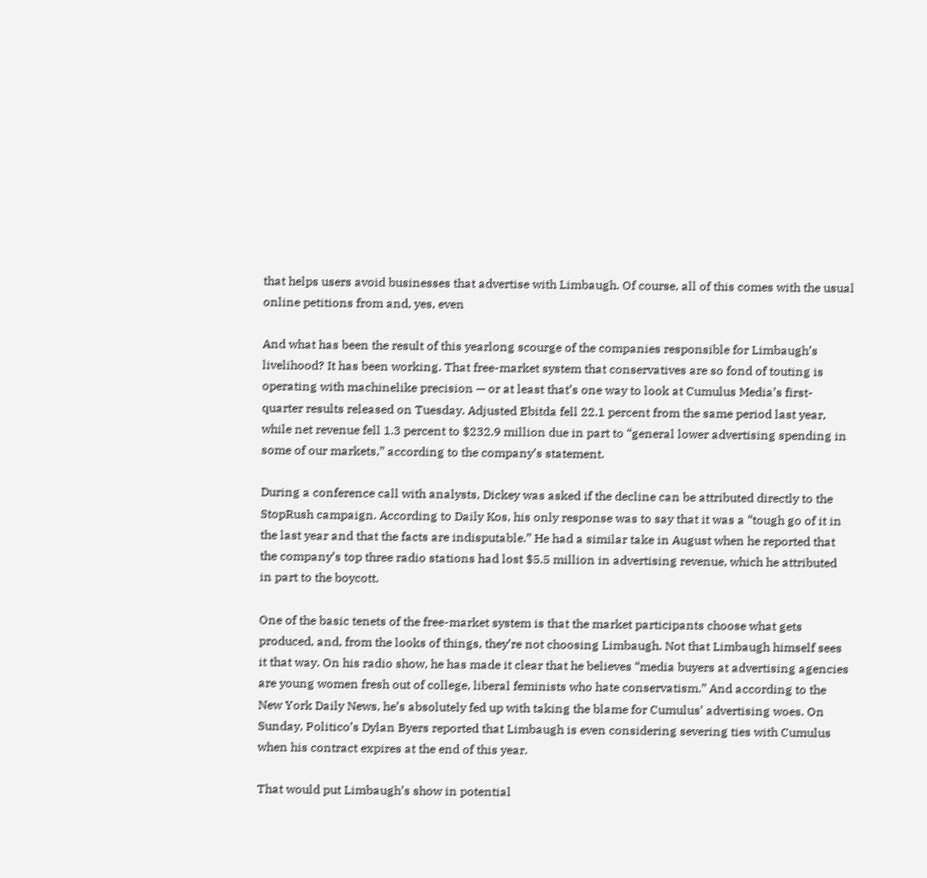that helps users avoid businesses that advertise with Limbaugh. Of course, all of this comes with the usual online petitions from and, yes, even

And what has been the result of this yearlong scourge of the companies responsible for Limbaugh’s livelihood? It has been working. That free-market system that conservatives are so fond of touting is operating with machinelike precision — or at least that’s one way to look at Cumulus Media’s first-quarter results released on Tuesday. Adjusted Ebitda fell 22.1 percent from the same period last year, while net revenue fell 1.3 percent to $232.9 million due in part to “general lower advertising spending in some of our markets,” according to the company’s statement.

During a conference call with analysts, Dickey was asked if the decline can be attributed directly to the StopRush campaign. According to Daily Kos, his only response was to say that it was a “tough go of it in the last year and that the facts are indisputable.” He had a similar take in August when he reported that the company’s top three radio stations had lost $5.5 million in advertising revenue, which he attributed in part to the boycott.

One of the basic tenets of the free-market system is that the market participants choose what gets produced, and, from the looks of things, they’re not choosing Limbaugh. Not that Limbaugh himself sees it that way. On his radio show, he has made it clear that he believes “media buyers at advertising agencies are young women fresh out of college, liberal feminists who hate conservatism.” And according to the New York Daily News, he’s absolutely fed up with taking the blame for Cumulus’ advertising woes. On Sunday, Politico’s Dylan Byers reported that Limbaugh is even considering severing ties with Cumulus when his contract expires at the end of this year.

That would put Limbaugh’s show in potential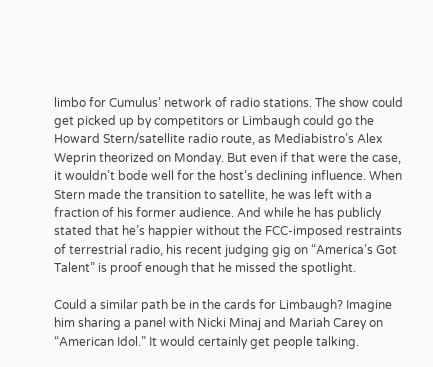limbo for Cumulus’ network of radio stations. The show could get picked up by competitors or Limbaugh could go the Howard Stern/satellite radio route, as Mediabistro’s Alex Weprin theorized on Monday. But even if that were the case, it wouldn’t bode well for the host’s declining influence. When Stern made the transition to satellite, he was left with a fraction of his former audience. And while he has publicly stated that he’s happier without the FCC-imposed restraints of terrestrial radio, his recent judging gig on “America’s Got Talent” is proof enough that he missed the spotlight.

Could a similar path be in the cards for Limbaugh? Imagine him sharing a panel with Nicki Minaj and Mariah Carey on “American Idol.” It would certainly get people talking.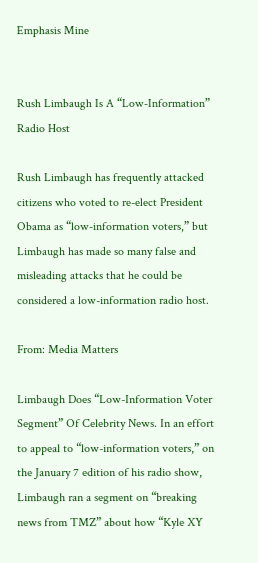Emphasis Mine


Rush Limbaugh Is A “Low-Information” Radio Host

Rush Limbaugh has frequently attacked citizens who voted to re-elect President Obama as “low-information voters,” but Limbaugh has made so many false and misleading attacks that he could be considered a low-information radio host.

From: Media Matters

Limbaugh Does “Low-Information Voter Segment” Of Celebrity News. In an effort to appeal to “low-information voters,” on the January 7 edition of his radio show, Limbaugh ran a segment on “breaking news from TMZ” about how “Kyle XY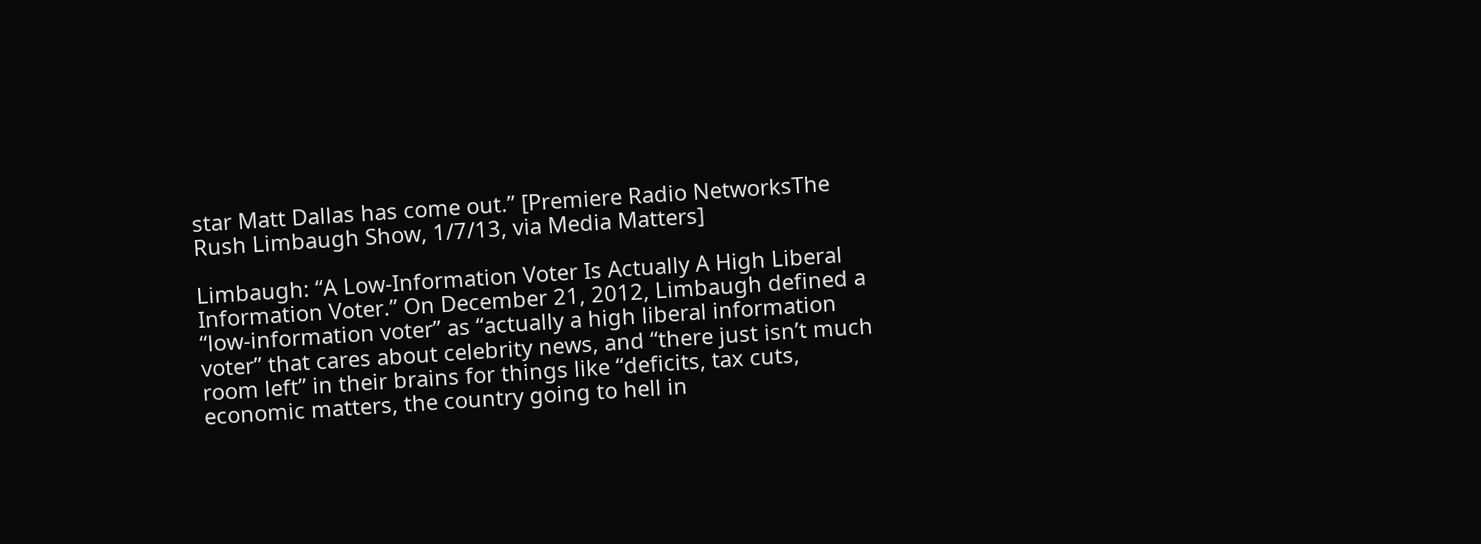star Matt Dallas has come out.” [Premiere Radio NetworksThe Rush Limbaugh Show, 1/7/13, via Media Matters]

Limbaugh: “A Low-Information Voter Is Actually A High Liberal Information Voter.” On December 21, 2012, Limbaugh defined a “low-information voter” as “actually a high liberal information voter” that cares about celebrity news, and “there just isn’t much room left” in their brains for things like “deficits, tax cuts, economic matters, the country going to hell in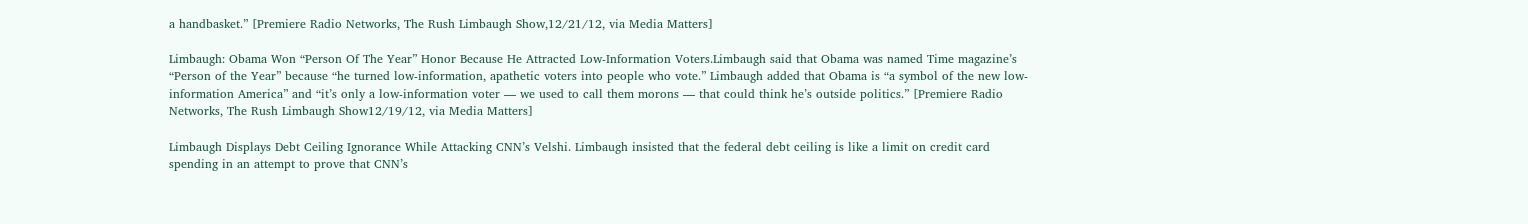a handbasket.” [Premiere Radio Networks, The Rush Limbaugh Show,12/21/12, via Media Matters]

Limbaugh: Obama Won “Person Of The Year” Honor Because He Attracted Low-Information Voters.Limbaugh said that Obama was named Time magazine’s “Person of the Year” because “he turned low-information, apathetic voters into people who vote.” Limbaugh added that Obama is “a symbol of the new low-information America” and “it’s only a low-information voter — we used to call them morons — that could think he’s outside politics.” [Premiere Radio Networks, The Rush Limbaugh Show12/19/12, via Media Matters]

Limbaugh Displays Debt Ceiling Ignorance While Attacking CNN’s Velshi. Limbaugh insisted that the federal debt ceiling is like a limit on credit card spending in an attempt to prove that CNN’s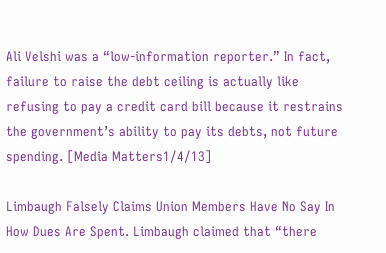Ali Velshi was a “low-information reporter.” In fact, failure to raise the debt ceiling is actually like refusing to pay a credit card bill because it restrains the government’s ability to pay its debts, not future spending. [Media Matters1/4/13]

Limbaugh Falsely Claims Union Members Have No Say In How Dues Are Spent. Limbaugh claimed that “there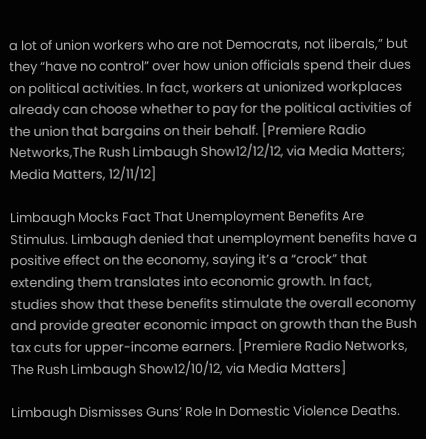a lot of union workers who are not Democrats, not liberals,” but they “have no control” over how union officials spend their dues on political activities. In fact, workers at unionized workplaces already can choose whether to pay for the political activities of the union that bargains on their behalf. [Premiere Radio Networks,The Rush Limbaugh Show12/12/12, via Media Matters; Media Matters, 12/11/12]

Limbaugh Mocks Fact That Unemployment Benefits Are Stimulus. Limbaugh denied that unemployment benefits have a positive effect on the economy, saying it’s a “crock” that extending them translates into economic growth. In fact, studies show that these benefits stimulate the overall economy and provide greater economic impact on growth than the Bush tax cuts for upper-income earners. [Premiere Radio Networks, The Rush Limbaugh Show12/10/12, via Media Matters]

Limbaugh Dismisses Guns’ Role In Domestic Violence Deaths.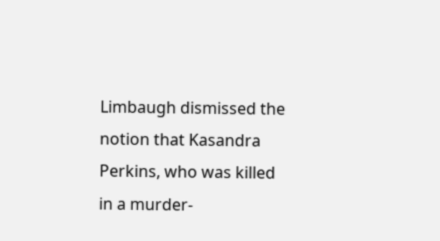Limbaugh dismissed the notion that Kasandra Perkins, who was killed in a murder-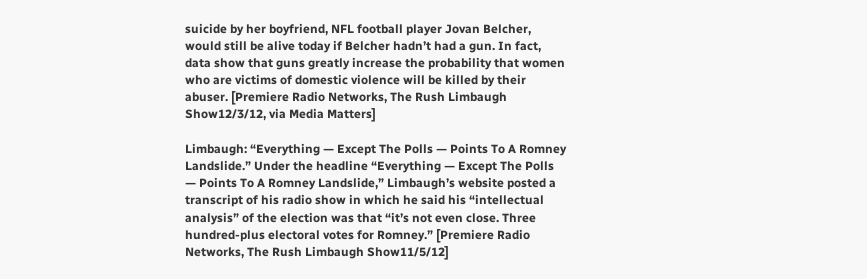suicide by her boyfriend, NFL football player Jovan Belcher, would still be alive today if Belcher hadn’t had a gun. In fact, data show that guns greatly increase the probability that women who are victims of domestic violence will be killed by their abuser. [Premiere Radio Networks, The Rush Limbaugh Show12/3/12, via Media Matters]

Limbaugh: “Everything — Except The Polls — Points To A Romney Landslide.” Under the headline “Everything — Except The Polls — Points To A Romney Landslide,” Limbaugh’s website posted a transcript of his radio show in which he said his “intellectual analysis” of the election was that “it’s not even close. Three hundred-plus electoral votes for Romney.” [Premiere Radio Networks, The Rush Limbaugh Show11/5/12]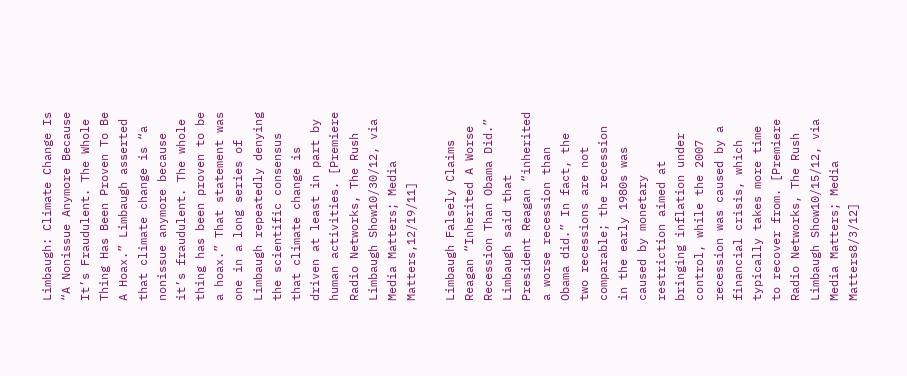Limbaugh: Climate Change Is “A Nonissue Anymore Because It’s Fraudulent. The Whole Thing Has Been Proven To Be A Hoax.” Limbaugh asserted that climate change is “a nonissue anymore because it’s fraudulent. The whole thing has been proven to be a hoax.” That statement was one in a long series of Limbaugh repeatedly denying the scientific consensus that climate change is driven at least in part by human activities. [Premiere Radio Networks, The Rush Limbaugh Show10/30/12, via Media Matters; Media Matters,12/19/11]

Limbaugh Falsely Claims Reagan “Inherited A Worse Recession Than Obama Did.” Limbaugh said that President Reagan “inherited a worse recession than Obama did.” In fact, the two recessions are not comparable; the recession in the early 1980s was caused by monetary restriction aimed at bringing inflation under control, while the 2007 recession was caused by a financial crisis, which typically takes more time to recover from. [Premiere Radio Networks, The Rush Limbaugh Show10/15/12, via Media Matters; Media Matters8/3/12]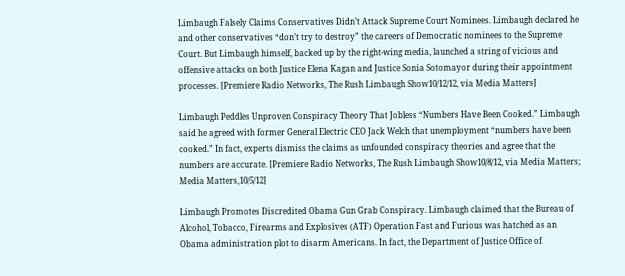Limbaugh Falsely Claims Conservatives Didn’t Attack Supreme Court Nominees. Limbaugh declared he and other conservatives “don’t try to destroy” the careers of Democratic nominees to the Supreme Court. But Limbaugh himself, backed up by the right-wing media, launched a string of vicious and offensive attacks on both Justice Elena Kagan and Justice Sonia Sotomayor during their appointment processes. [Premiere Radio Networks, The Rush Limbaugh Show10/12/12, via Media Matters]

Limbaugh Peddles Unproven Conspiracy Theory That Jobless “Numbers Have Been Cooked.” Limbaugh said he agreed with former General Electric CEO Jack Welch that unemployment “numbers have been cooked.” In fact, experts dismiss the claims as unfounded conspiracy theories and agree that the numbers are accurate. [Premiere Radio Networks, The Rush Limbaugh Show10/8/12, via Media Matters; Media Matters,10/5/12]

Limbaugh Promotes Discredited Obama Gun Grab Conspiracy. Limbaugh claimed that the Bureau of Alcohol, Tobacco, Firearms and Explosives (ATF) Operation Fast and Furious was hatched as an Obama administration plot to disarm Americans. In fact, the Department of Justice Office of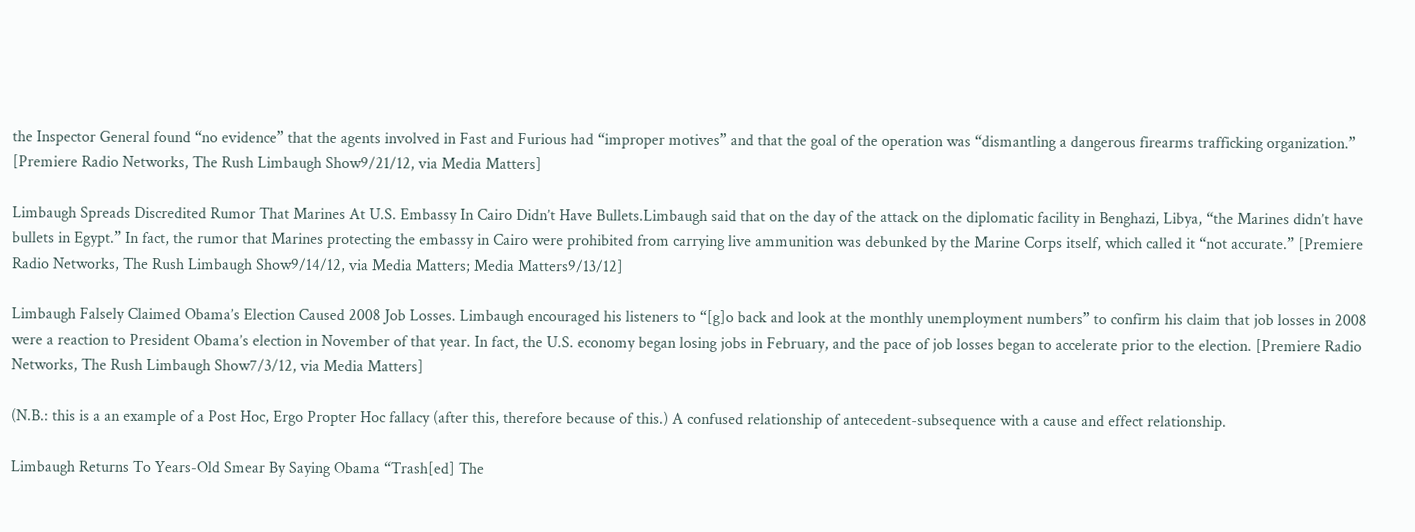the Inspector General found “no evidence” that the agents involved in Fast and Furious had “improper motives” and that the goal of the operation was “dismantling a dangerous firearms trafficking organization.” [Premiere Radio Networks, The Rush Limbaugh Show9/21/12, via Media Matters]

Limbaugh Spreads Discredited Rumor That Marines At U.S. Embassy In Cairo Didn’t Have Bullets.Limbaugh said that on the day of the attack on the diplomatic facility in Benghazi, Libya, “the Marines didn’t have bullets in Egypt.” In fact, the rumor that Marines protecting the embassy in Cairo were prohibited from carrying live ammunition was debunked by the Marine Corps itself, which called it “not accurate.” [Premiere Radio Networks, The Rush Limbaugh Show9/14/12, via Media Matters; Media Matters9/13/12]

Limbaugh Falsely Claimed Obama’s Election Caused 2008 Job Losses. Limbaugh encouraged his listeners to “[g]o back and look at the monthly unemployment numbers” to confirm his claim that job losses in 2008 were a reaction to President Obama’s election in November of that year. In fact, the U.S. economy began losing jobs in February, and the pace of job losses began to accelerate prior to the election. [Premiere Radio Networks, The Rush Limbaugh Show7/3/12, via Media Matters]

(N.B.: this is a an example of a Post Hoc, Ergo Propter Hoc fallacy (after this, therefore because of this.) A confused relationship of antecedent-subsequence with a cause and effect relationship.

Limbaugh Returns To Years-Old Smear By Saying Obama “Trash[ed] The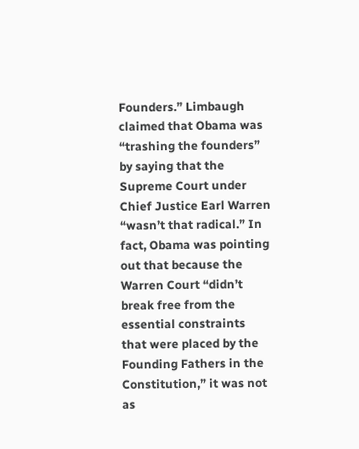Founders.” Limbaugh claimed that Obama was “trashing the founders” by saying that the Supreme Court under Chief Justice Earl Warren “wasn’t that radical.” In fact, Obama was pointing out that because the Warren Court “didn’t break free from the essential constraints that were placed by the Founding Fathers in the Constitution,” it was not as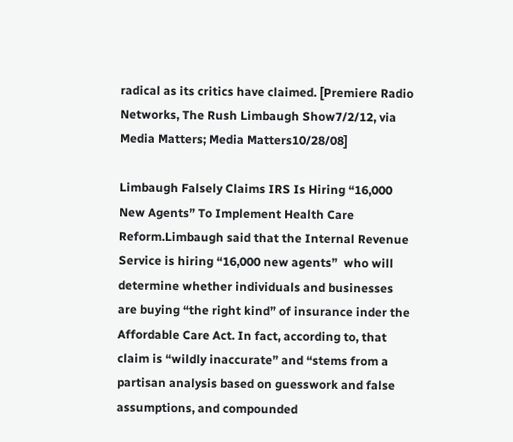radical as its critics have claimed. [Premiere Radio Networks, The Rush Limbaugh Show7/2/12, via Media Matters; Media Matters10/28/08]

Limbaugh Falsely Claims IRS Is Hiring “16,000 New Agents” To Implement Health Care Reform.Limbaugh said that the Internal Revenue Service is hiring “16,000 new agents”  who will determine whether individuals and businesses are buying “the right kind” of insurance inder the Affordable Care Act. In fact, according to, that claim is “wildly inaccurate” and “stems from a partisan analysis based on guesswork and false assumptions, and compounded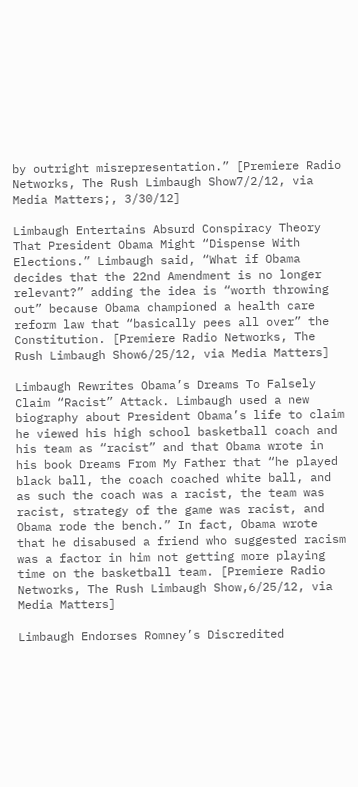by outright misrepresentation.” [Premiere Radio Networks, The Rush Limbaugh Show7/2/12, via Media Matters;, 3/30/12]

Limbaugh Entertains Absurd Conspiracy Theory That President Obama Might “Dispense With Elections.” Limbaugh said, “What if Obama decides that the 22nd Amendment is no longer relevant?” adding the idea is “worth throwing out” because Obama championed a health care reform law that “basically pees all over” the Constitution. [Premiere Radio Networks, The Rush Limbaugh Show6/25/12, via Media Matters]

Limbaugh Rewrites Obama’s Dreams To Falsely Claim “Racist” Attack. Limbaugh used a new biography about President Obama’s life to claim he viewed his high school basketball coach and his team as “racist” and that Obama wrote in his book Dreams From My Father that “he played black ball, the coach coached white ball, and as such the coach was a racist, the team was racist, strategy of the game was racist, and Obama rode the bench.” In fact, Obama wrote that he disabused a friend who suggested racism was a factor in him not getting more playing time on the basketball team. [Premiere Radio Networks, The Rush Limbaugh Show,6/25/12, via Media Matters]

Limbaugh Endorses Romney’s Discredited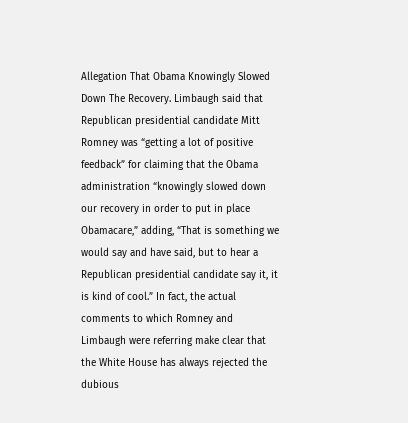Allegation That Obama Knowingly Slowed Down The Recovery. Limbaugh said that Republican presidential candidate Mitt Romney was “getting a lot of positive feedback” for claiming that the Obama administration “knowingly slowed down our recovery in order to put in place Obamacare,” adding, “That is something we would say and have said, but to hear a Republican presidential candidate say it, it is kind of cool.” In fact, the actual comments to which Romney and Limbaugh were referring make clear that the White House has always rejected the dubious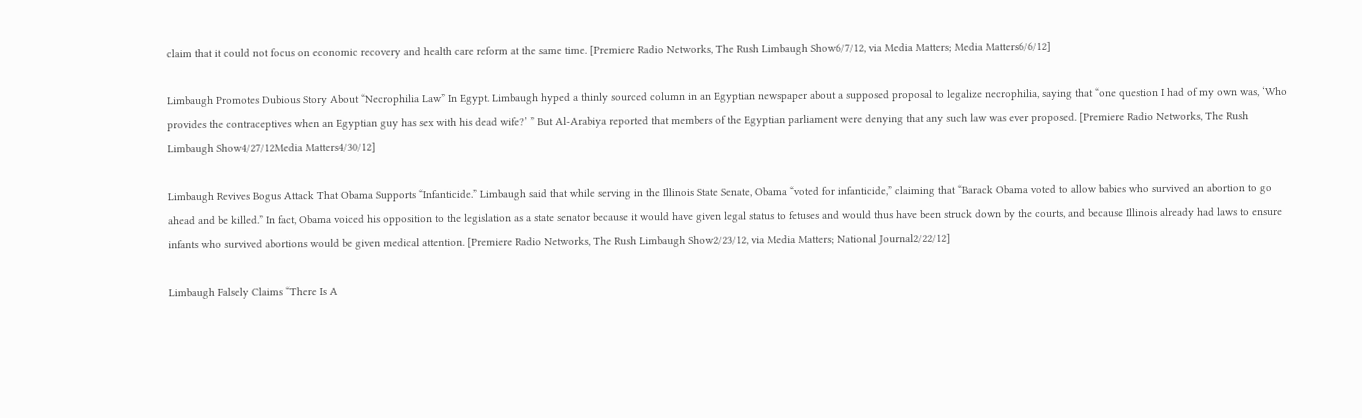claim that it could not focus on economic recovery and health care reform at the same time. [Premiere Radio Networks, The Rush Limbaugh Show6/7/12, via Media Matters; Media Matters6/6/12]

Limbaugh Promotes Dubious Story About “Necrophilia Law” In Egypt. Limbaugh hyped a thinly sourced column in an Egyptian newspaper about a supposed proposal to legalize necrophilia, saying that “one question I had of my own was, ‘Who provides the contraceptives when an Egyptian guy has sex with his dead wife?’ ” But Al-Arabiya reported that members of the Egyptian parliament were denying that any such law was ever proposed. [Premiere Radio Networks, The Rush Limbaugh Show4/27/12Media Matters4/30/12]

Limbaugh Revives Bogus Attack That Obama Supports “Infanticide.” Limbaugh said that while serving in the Illinois State Senate, Obama “voted for infanticide,” claiming that “Barack Obama voted to allow babies who survived an abortion to go ahead and be killed.” In fact, Obama voiced his opposition to the legislation as a state senator because it would have given legal status to fetuses and would thus have been struck down by the courts, and because Illinois already had laws to ensure infants who survived abortions would be given medical attention. [Premiere Radio Networks, The Rush Limbaugh Show2/23/12, via Media Matters; National Journal2/22/12]

Limbaugh Falsely Claims “There Is A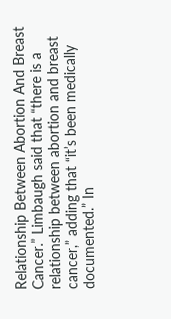Relationship Between Abortion And Breast Cancer.” Limbaugh said that “there is a relationship between abortion and breast cancer,” adding that “it’s been medically documented.” In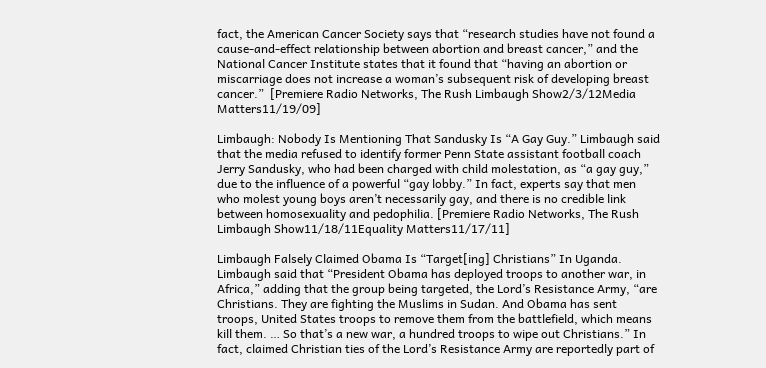fact, the American Cancer Society says that “research studies have not found a cause-and-effect relationship between abortion and breast cancer,” and the National Cancer Institute states that it found that “having an abortion or miscarriage does not increase a woman’s subsequent risk of developing breast cancer.”  [Premiere Radio Networks, The Rush Limbaugh Show2/3/12Media Matters11/19/09]

Limbaugh: Nobody Is Mentioning That Sandusky Is “A Gay Guy.” Limbaugh said that the media refused to identify former Penn State assistant football coach Jerry Sandusky, who had been charged with child molestation, as “a gay guy,” due to the influence of a powerful “gay lobby.” In fact, experts say that men who molest young boys aren’t necessarily gay, and there is no credible link between homosexuality and pedophilia. [Premiere Radio Networks, The Rush Limbaugh Show11/18/11Equality Matters11/17/11]

Limbaugh Falsely Claimed Obama Is “Target[ing] Christians” In Uganda. Limbaugh said that “President Obama has deployed troops to another war, in Africa,” adding that the group being targeted, the Lord’s Resistance Army, “are Christians. They are fighting the Muslims in Sudan. And Obama has sent troops, United States troops to remove them from the battlefield, which means kill them. … So that’s a new war, a hundred troops to wipe out Christians.” In fact, claimed Christian ties of the Lord’s Resistance Army are reportedly part of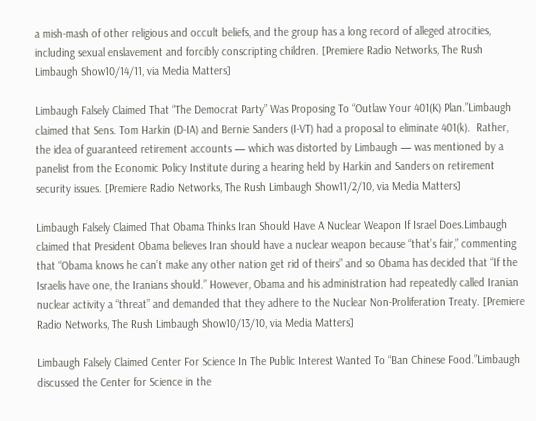a mish-mash of other religious and occult beliefs, and the group has a long record of alleged atrocities, including sexual enslavement and forcibly conscripting children. [Premiere Radio Networks, The Rush Limbaugh Show10/14/11, via Media Matters]

Limbaugh Falsely Claimed That “The Democrat Party” Was Proposing To “Outlaw Your 401(K) Plan.”Limbaugh claimed that Sens. Tom Harkin (D-IA) and Bernie Sanders (I-VT) had a proposal to eliminate 401(k).  Rather, the idea of guaranteed retirement accounts — which was distorted by Limbaugh — was mentioned by a panelist from the Economic Policy Institute during a hearing held by Harkin and Sanders on retirement security issues. [Premiere Radio Networks, The Rush Limbaugh Show11/2/10, via Media Matters]

Limbaugh Falsely Claimed That Obama Thinks Iran Should Have A Nuclear Weapon If Israel Does.Limbaugh claimed that President Obama believes Iran should have a nuclear weapon because “that’s fair,” commenting that “Obama knows he can’t make any other nation get rid of theirs” and so Obama has decided that “If the Israelis have one, the Iranians should.” However, Obama and his administration had repeatedly called Iranian nuclear activity a “threat” and demanded that they adhere to the Nuclear Non-Proliferation Treaty. [Premiere Radio Networks, The Rush Limbaugh Show10/13/10, via Media Matters]

Limbaugh Falsely Claimed Center For Science In The Public Interest Wanted To “Ban Chinese Food.”Limbaugh discussed the Center for Science in the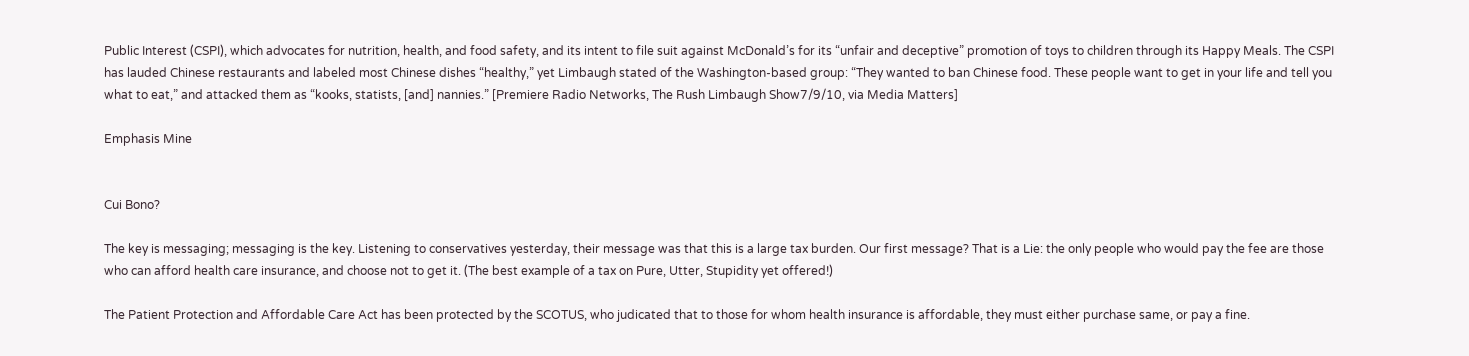Public Interest (CSPI), which advocates for nutrition, health, and food safety, and its intent to file suit against McDonald’s for its “unfair and deceptive” promotion of toys to children through its Happy Meals. The CSPI has lauded Chinese restaurants and labeled most Chinese dishes “healthy,” yet Limbaugh stated of the Washington-based group: “They wanted to ban Chinese food. These people want to get in your life and tell you what to eat,” and attacked them as “kooks, statists, [and] nannies.” [Premiere Radio Networks, The Rush Limbaugh Show7/9/10, via Media Matters]

Emphasis Mine


Cui Bono?

The key is messaging; messaging is the key. Listening to conservatives yesterday, their message was that this is a large tax burden. Our first message? That is a Lie: the only people who would pay the fee are those who can afford health care insurance, and choose not to get it. (The best example of a tax on Pure, Utter, Stupidity yet offered!)

The Patient Protection and Affordable Care Act has been protected by the SCOTUS, who judicated that to those for whom health insurance is affordable, they must either purchase same, or pay a fine.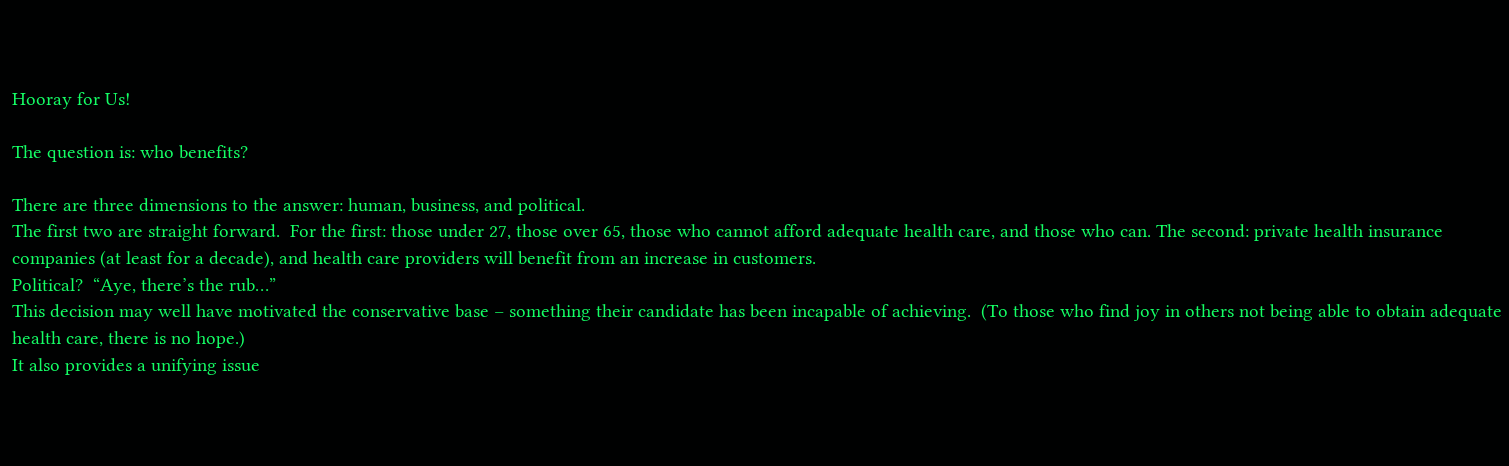Hooray for Us!

The question is: who benefits?

There are three dimensions to the answer: human, business, and political.
The first two are straight forward.  For the first: those under 27, those over 65, those who cannot afford adequate health care, and those who can. The second: private health insurance companies (at least for a decade), and health care providers will benefit from an increase in customers.
Political?  “Aye, there’s the rub…”
This decision may well have motivated the conservative base – something their candidate has been incapable of achieving.  (To those who find joy in others not being able to obtain adequate health care, there is no hope.)
It also provides a unifying issue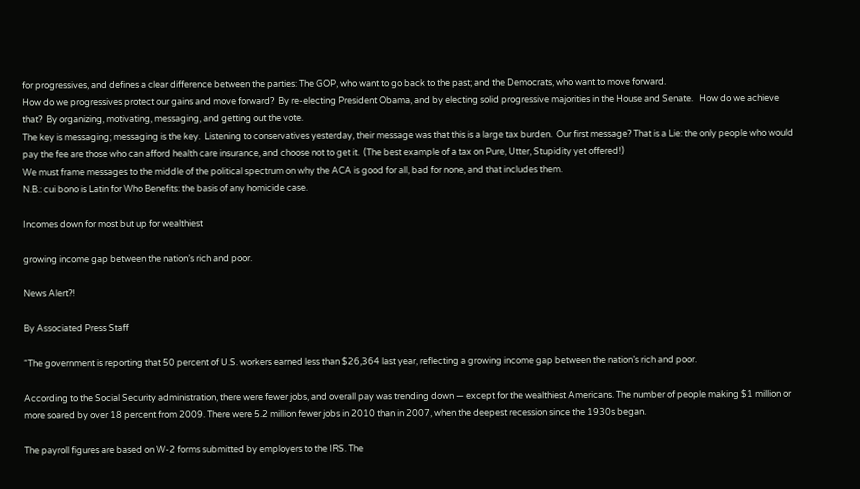for progressives, and defines a clear difference between the parties: The GOP, who want to go back to the past; and the Democrats, who want to move forward.
How do we progressives protect our gains and move forward?  By re-electing President Obama, and by electing solid progressive majorities in the House and Senate.   How do we achieve that?  By organizing, motivating, messaging, and getting out the vote.
The key is messaging; messaging is the key.  Listening to conservatives yesterday, their message was that this is a large tax burden.  Our first message? That is a Lie: the only people who would pay the fee are those who can afford health care insurance, and choose not to get it.  (The best example of a tax on Pure, Utter, Stupidity yet offered!)
We must frame messages to the middle of the political spectrum on why the ACA is good for all, bad for none, and that includes them.
N.B.: cui bono is Latin for Who Benefits: the basis of any homicide case.

Incomes down for most but up for wealthiest

growing income gap between the nation’s rich and poor.

News Alert?!

By Associated Press Staff

“The government is reporting that 50 percent of U.S. workers earned less than $26,364 last year, reflecting a growing income gap between the nation’s rich and poor.

According to the Social Security administration, there were fewer jobs, and overall pay was trending down — except for the wealthiest Americans. The number of people making $1 million or more soared by over 18 percent from 2009. There were 5.2 million fewer jobs in 2010 than in 2007, when the deepest recession since the 1930s began.

The payroll figures are based on W-2 forms submitted by employers to the IRS. The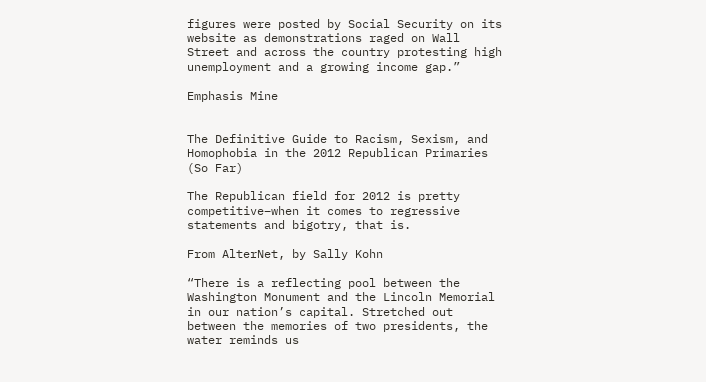figures were posted by Social Security on its website as demonstrations raged on Wall Street and across the country protesting high unemployment and a growing income gap.”

Emphasis Mine


The Definitive Guide to Racism, Sexism, and Homophobia in the 2012 Republican Primaries (So Far)

The Republican field for 2012 is pretty competitive–when it comes to regressive statements and bigotry, that is.

From AlterNet, by Sally Kohn

“There is a reflecting pool between the Washington Monument and the Lincoln Memorial in our nation’s capital. Stretched out between the memories of two presidents, the water reminds us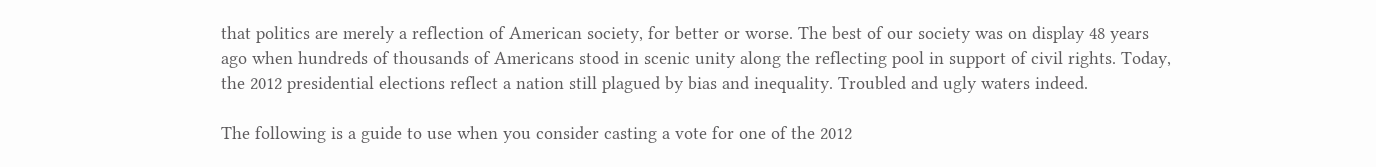that politics are merely a reflection of American society, for better or worse. The best of our society was on display 48 years ago when hundreds of thousands of Americans stood in scenic unity along the reflecting pool in support of civil rights. Today, the 2012 presidential elections reflect a nation still plagued by bias and inequality. Troubled and ugly waters indeed.

The following is a guide to use when you consider casting a vote for one of the 2012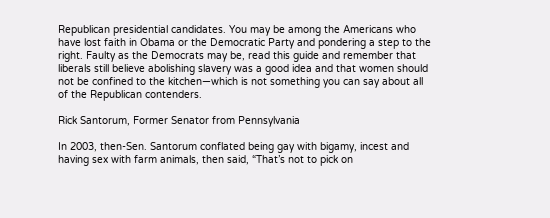Republican presidential candidates. You may be among the Americans who have lost faith in Obama or the Democratic Party and pondering a step to the right. Faulty as the Democrats may be, read this guide and remember that liberals still believe abolishing slavery was a good idea and that women should not be confined to the kitchen—which is not something you can say about all of the Republican contenders.

Rick Santorum, Former Senator from Pennsylvania

In 2003, then-Sen. Santorum conflated being gay with bigamy, incest and having sex with farm animals, then said, “That’s not to pick on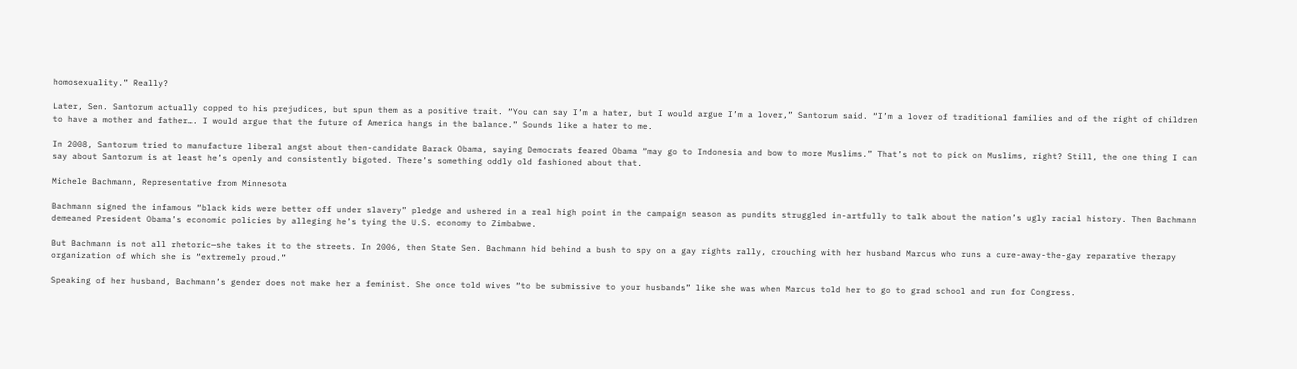homosexuality.” Really?

Later, Sen. Santorum actually copped to his prejudices, but spun them as a positive trait. “You can say I’m a hater, but I would argue I’m a lover,” Santorum said. “I’m a lover of traditional families and of the right of children to have a mother and father…. I would argue that the future of America hangs in the balance.” Sounds like a hater to me.

In 2008, Santorum tried to manufacture liberal angst about then-candidate Barack Obama, saying Democrats feared Obama “may go to Indonesia and bow to more Muslims.” That’s not to pick on Muslims, right? Still, the one thing I can say about Santorum is at least he’s openly and consistently bigoted. There’s something oddly old fashioned about that.

Michele Bachmann, Representative from Minnesota

Bachmann signed the infamous “black kids were better off under slavery” pledge and ushered in a real high point in the campaign season as pundits struggled in-artfully to talk about the nation’s ugly racial history. Then Bachmann demeaned President Obama’s economic policies by alleging he’s tying the U.S. economy to Zimbabwe.

But Bachmann is not all rhetoric—she takes it to the streets. In 2006, then State Sen. Bachmann hid behind a bush to spy on a gay rights rally, crouching with her husband Marcus who runs a cure-away-the-gay reparative therapy organization of which she is “extremely proud.”

Speaking of her husband, Bachmann’s gender does not make her a feminist. She once told wives “to be submissive to your husbands” like she was when Marcus told her to go to grad school and run for Congress.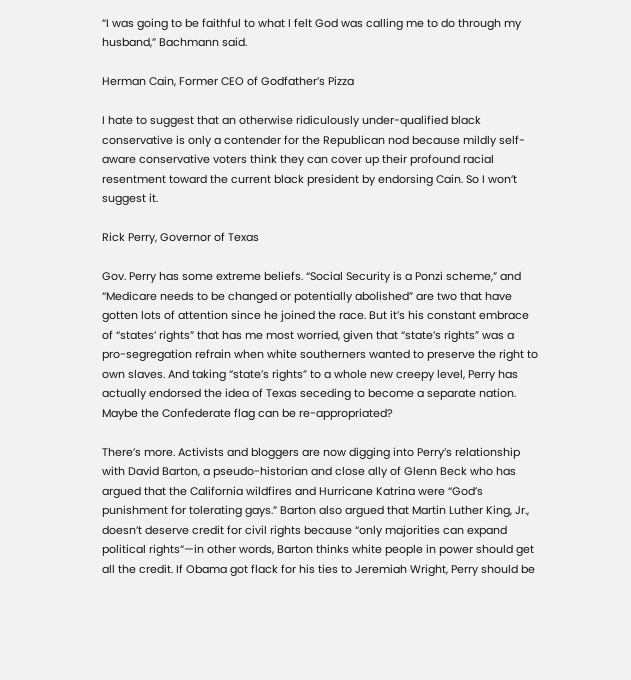“I was going to be faithful to what I felt God was calling me to do through my husband,” Bachmann said.

Herman Cain, Former CEO of Godfather’s Pizza

I hate to suggest that an otherwise ridiculously under-qualified black conservative is only a contender for the Republican nod because mildly self-aware conservative voters think they can cover up their profound racial resentment toward the current black president by endorsing Cain. So I won’t suggest it.

Rick Perry, Governor of Texas

Gov. Perry has some extreme beliefs. “Social Security is a Ponzi scheme,” and “Medicare needs to be changed or potentially abolished” are two that have gotten lots of attention since he joined the race. But it’s his constant embrace of “states’ rights” that has me most worried, given that “state’s rights” was a pro-segregation refrain when white southerners wanted to preserve the right to own slaves. And taking “state’s rights” to a whole new creepy level, Perry has actually endorsed the idea of Texas seceding to become a separate nation. Maybe the Confederate flag can be re-appropriated?

There’s more. Activists and bloggers are now digging into Perry’s relationship with David Barton, a pseudo-historian and close ally of Glenn Beck who has argued that the California wildfires and Hurricane Katrina were “God’s punishment for tolerating gays.” Barton also argued that Martin Luther King, Jr., doesn’t deserve credit for civil rights because “only majorities can expand political rights“—in other words, Barton thinks white people in power should get all the credit. If Obama got flack for his ties to Jeremiah Wright, Perry should be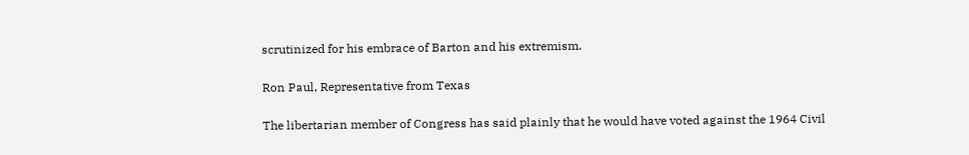scrutinized for his embrace of Barton and his extremism.

Ron Paul, Representative from Texas

The libertarian member of Congress has said plainly that he would have voted against the 1964 Civil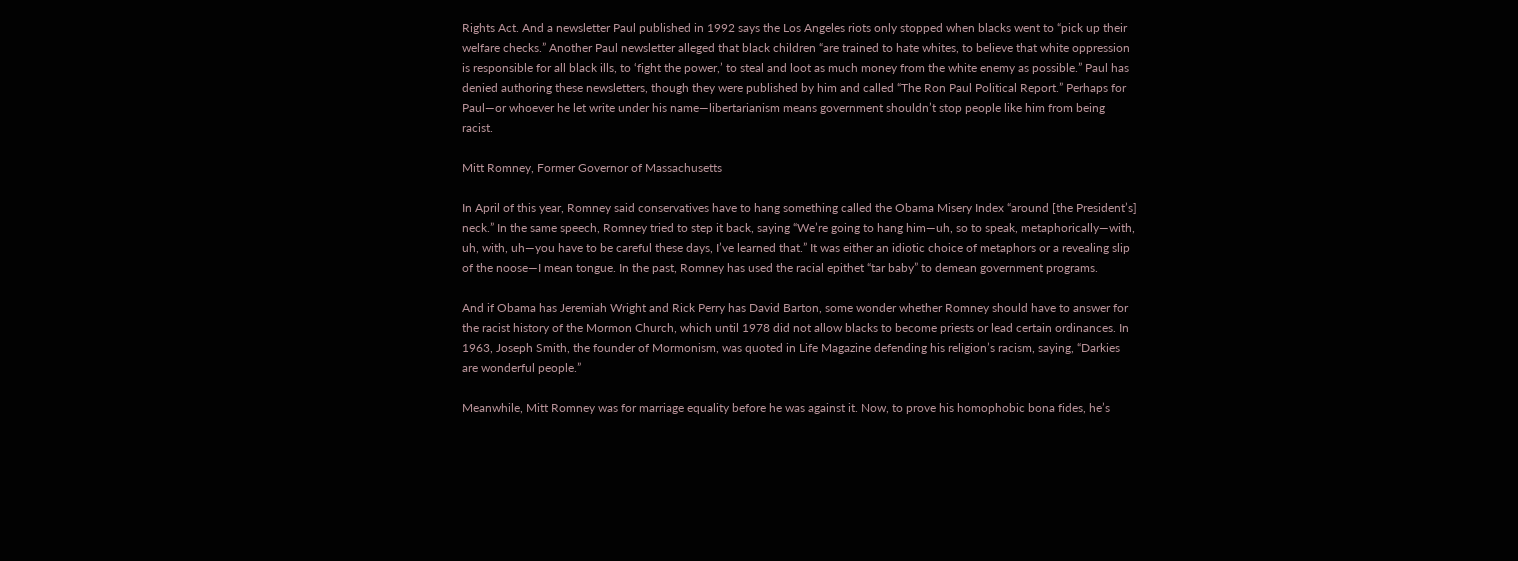Rights Act. And a newsletter Paul published in 1992 says the Los Angeles riots only stopped when blacks went to “pick up their welfare checks.” Another Paul newsletter alleged that black children “are trained to hate whites, to believe that white oppression is responsible for all black ills, to ‘fight the power,’ to steal and loot as much money from the white enemy as possible.” Paul has denied authoring these newsletters, though they were published by him and called “The Ron Paul Political Report.” Perhaps for Paul—or whoever he let write under his name—libertarianism means government shouldn’t stop people like him from being racist.

Mitt Romney, Former Governor of Massachusetts

In April of this year, Romney said conservatives have to hang something called the Obama Misery Index “around [the President’s] neck.” In the same speech, Romney tried to step it back, saying “We’re going to hang him—uh, so to speak, metaphorically—with, uh, with, uh—you have to be careful these days, I’ve learned that.” It was either an idiotic choice of metaphors or a revealing slip of the noose—I mean tongue. In the past, Romney has used the racial epithet “tar baby” to demean government programs.

And if Obama has Jeremiah Wright and Rick Perry has David Barton, some wonder whether Romney should have to answer for the racist history of the Mormon Church, which until 1978 did not allow blacks to become priests or lead certain ordinances. In 1963, Joseph Smith, the founder of Mormonism, was quoted in Life Magazine defending his religion’s racism, saying, “Darkies are wonderful people.”

Meanwhile, Mitt Romney was for marriage equality before he was against it. Now, to prove his homophobic bona fides, he’s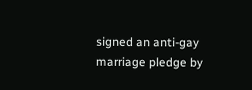signed an anti-gay marriage pledge by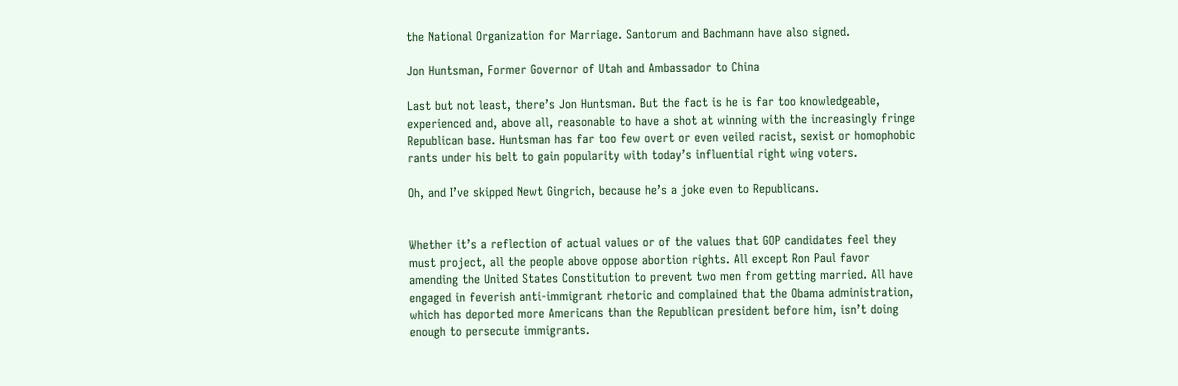the National Organization for Marriage. Santorum and Bachmann have also signed.

Jon Huntsman, Former Governor of Utah and Ambassador to China

Last but not least, there’s Jon Huntsman. But the fact is he is far too knowledgeable, experienced and, above all, reasonable to have a shot at winning with the increasingly fringe Republican base. Huntsman has far too few overt or even veiled racist, sexist or homophobic rants under his belt to gain popularity with today’s influential right wing voters.

Oh, and I’ve skipped Newt Gingrich, because he’s a joke even to Republicans.


Whether it’s a reflection of actual values or of the values that GOP candidates feel they must project, all the people above oppose abortion rights. All except Ron Paul favor amending the United States Constitution to prevent two men from getting married. All have engaged in feverish anti-immigrant rhetoric and complained that the Obama administration, which has deported more Americans than the Republican president before him, isn’t doing enough to persecute immigrants.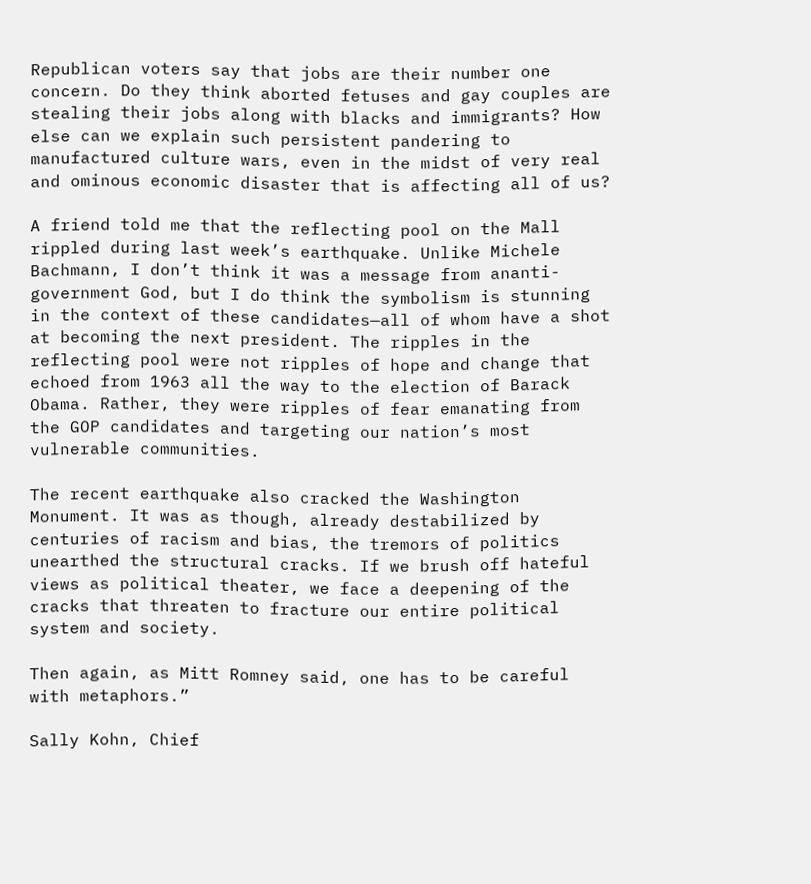Republican voters say that jobs are their number one concern. Do they think aborted fetuses and gay couples are stealing their jobs along with blacks and immigrants? How else can we explain such persistent pandering to manufactured culture wars, even in the midst of very real and ominous economic disaster that is affecting all of us?

A friend told me that the reflecting pool on the Mall rippled during last week’s earthquake. Unlike Michele Bachmann, I don’t think it was a message from ananti-government God, but I do think the symbolism is stunning in the context of these candidates—all of whom have a shot at becoming the next president. The ripples in the reflecting pool were not ripples of hope and change that echoed from 1963 all the way to the election of Barack Obama. Rather, they were ripples of fear emanating from the GOP candidates and targeting our nation’s most vulnerable communities.

The recent earthquake also cracked the Washington Monument. It was as though, already destabilized by centuries of racism and bias, the tremors of politics unearthed the structural cracks. If we brush off hateful views as political theater, we face a deepening of the cracks that threaten to fracture our entire political system and society.

Then again, as Mitt Romney said, one has to be careful with metaphors.”

Sally Kohn, Chief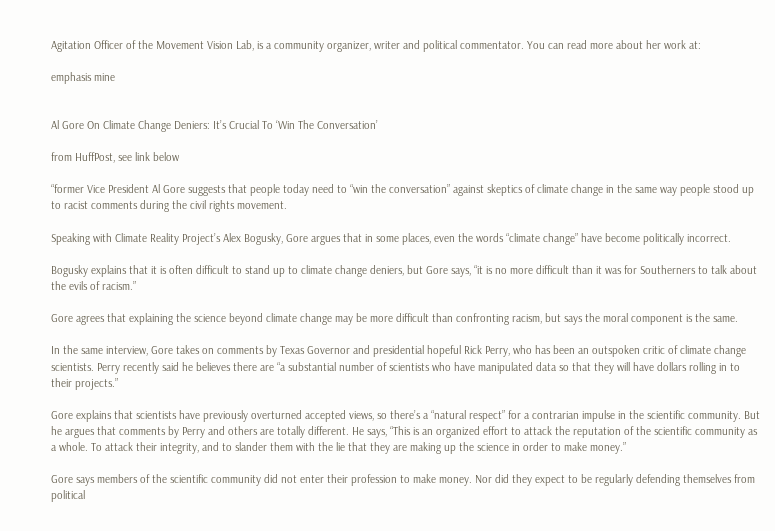Agitation Officer of the Movement Vision Lab, is a community organizer, writer and political commentator. You can read more about her work at:

emphasis mine


Al Gore On Climate Change Deniers: It’s Crucial To ‘Win The Conversation’

from HuffPost, see link below

“former Vice President Al Gore suggests that people today need to “win the conversation” against skeptics of climate change in the same way people stood up to racist comments during the civil rights movement.

Speaking with Climate Reality Project’s Alex Bogusky, Gore argues that in some places, even the words “climate change” have become politically incorrect.

Bogusky explains that it is often difficult to stand up to climate change deniers, but Gore says, “it is no more difficult than it was for Southerners to talk about the evils of racism.”

Gore agrees that explaining the science beyond climate change may be more difficult than confronting racism, but says the moral component is the same.

In the same interview, Gore takes on comments by Texas Governor and presidential hopeful Rick Perry, who has been an outspoken critic of climate change scientists. Perry recently said he believes there are “a substantial number of scientists who have manipulated data so that they will have dollars rolling in to their projects.”

Gore explains that scientists have previously overturned accepted views, so there’s a “natural respect” for a contrarian impulse in the scientific community. But he argues that comments by Perry and others are totally different. He says, “This is an organized effort to attack the reputation of the scientific community as a whole. To attack their integrity, and to slander them with the lie that they are making up the science in order to make money.”

Gore says members of the scientific community did not enter their profession to make money. Nor did they expect to be regularly defending themselves from political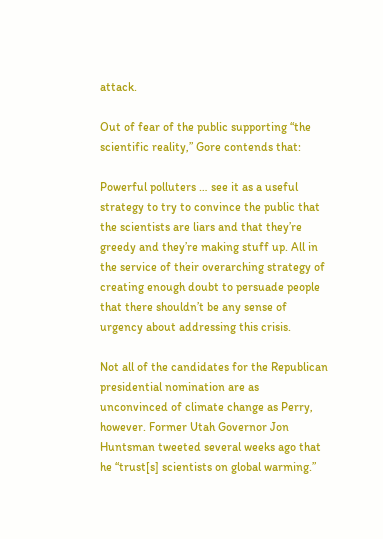attack.

Out of fear of the public supporting “the scientific reality,” Gore contends that:

Powerful polluters … see it as a useful strategy to try to convince the public that the scientists are liars and that they’re greedy and they’re making stuff up. All in the service of their overarching strategy of creating enough doubt to persuade people that there shouldn’t be any sense of urgency about addressing this crisis.

Not all of the candidates for the Republican presidential nomination are as unconvinced of climate change as Perry, however. Former Utah Governor Jon Huntsman tweeted several weeks ago that he “trust[s] scientists on global warming.”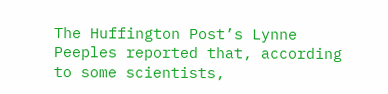The Huffington Post’s Lynne Peeples reported that, according to some scientists,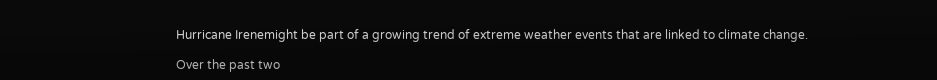Hurricane Irenemight be part of a growing trend of extreme weather events that are linked to climate change.

Over the past two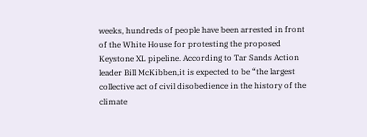weeks, hundreds of people have been arrested in front of the White House for protesting the proposed Keystone XL pipeline. According to Tar Sands Action leader Bill McKibben,it is expected to be “the largest collective act of civil disobedience in the history of the climate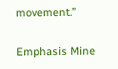movement.”

Emphasis Mine